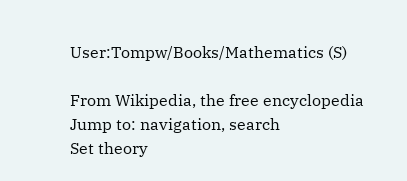User:Tompw/Books/Mathematics (S)

From Wikipedia, the free encyclopedia
Jump to: navigation, search
Set theory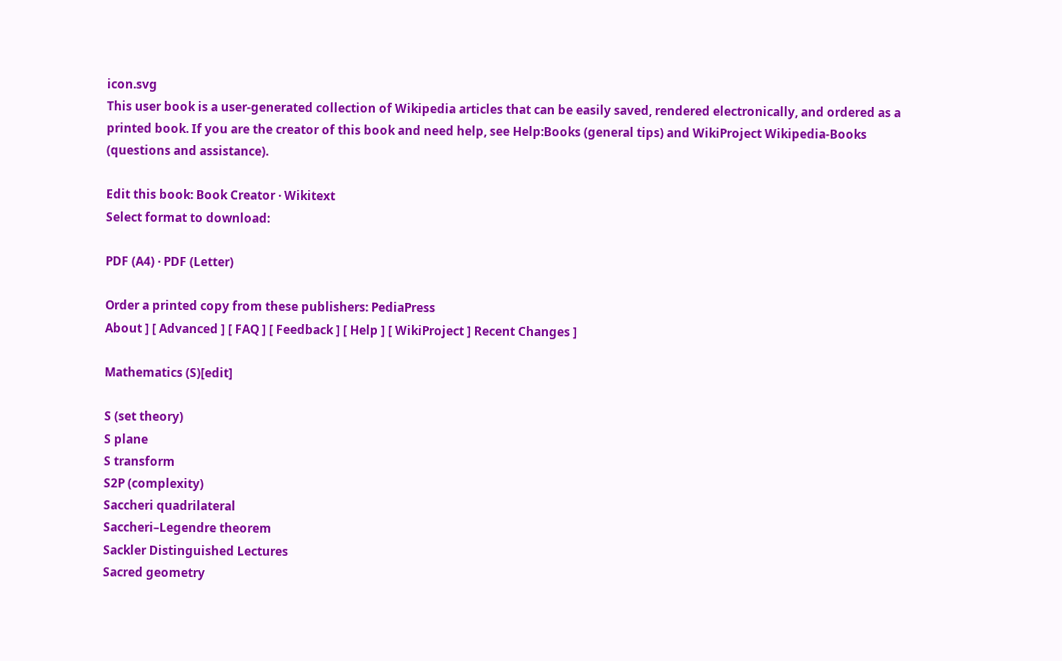icon.svg
This user book is a user-generated collection of Wikipedia articles that can be easily saved, rendered electronically, and ordered as a printed book. If you are the creator of this book and need help, see Help:Books (general tips) and WikiProject Wikipedia-Books (questions and assistance).

Edit this book: Book Creator · Wikitext
Select format to download:

PDF (A4) · PDF (Letter)

Order a printed copy from these publishers: PediaPress
About ] [ Advanced ] [ FAQ ] [ Feedback ] [ Help ] [ WikiProject ] Recent Changes ]

Mathematics (S)[edit]

S (set theory)
S plane
S transform
S2P (complexity)
Saccheri quadrilateral
Saccheri–Legendre theorem
Sackler Distinguished Lectures
Sacred geometry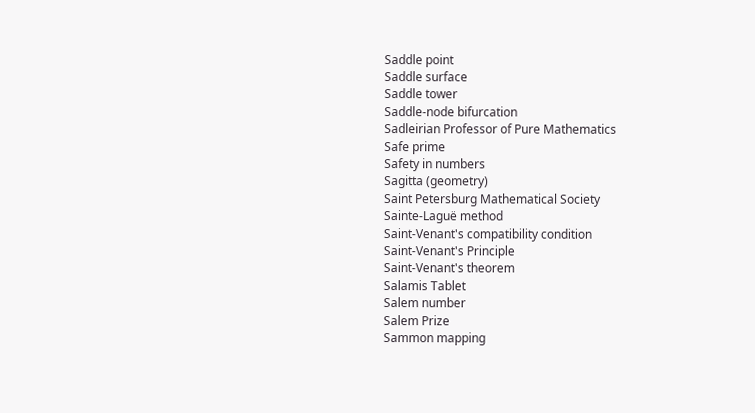Saddle point
Saddle surface
Saddle tower
Saddle-node bifurcation
Sadleirian Professor of Pure Mathematics
Safe prime
Safety in numbers
Sagitta (geometry)
Saint Petersburg Mathematical Society
Sainte-Laguë method
Saint-Venant's compatibility condition
Saint-Venant's Principle
Saint-Venant's theorem
Salamis Tablet
Salem number
Salem Prize
Sammon mapping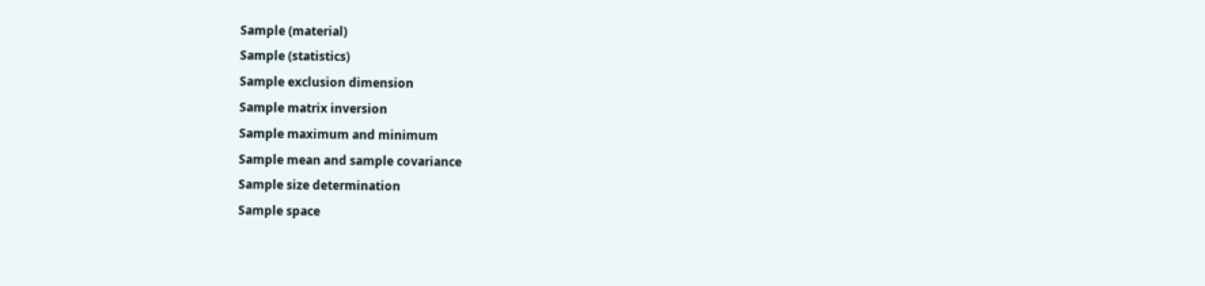Sample (material)
Sample (statistics)
Sample exclusion dimension
Sample matrix inversion
Sample maximum and minimum
Sample mean and sample covariance
Sample size determination
Sample space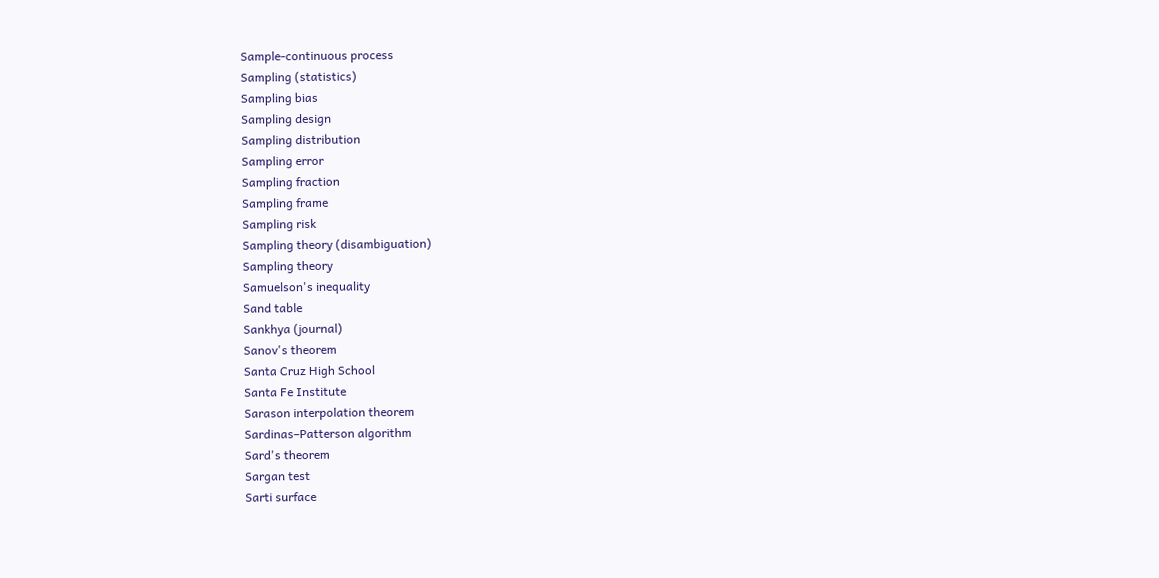Sample-continuous process
Sampling (statistics)
Sampling bias
Sampling design
Sampling distribution
Sampling error
Sampling fraction
Sampling frame
Sampling risk
Sampling theory (disambiguation)
Sampling theory
Samuelson's inequality
Sand table
Sankhya (journal)
Sanov's theorem
Santa Cruz High School
Santa Fe Institute
Sarason interpolation theorem
Sardinas–Patterson algorithm
Sard's theorem
Sargan test
Sarti surface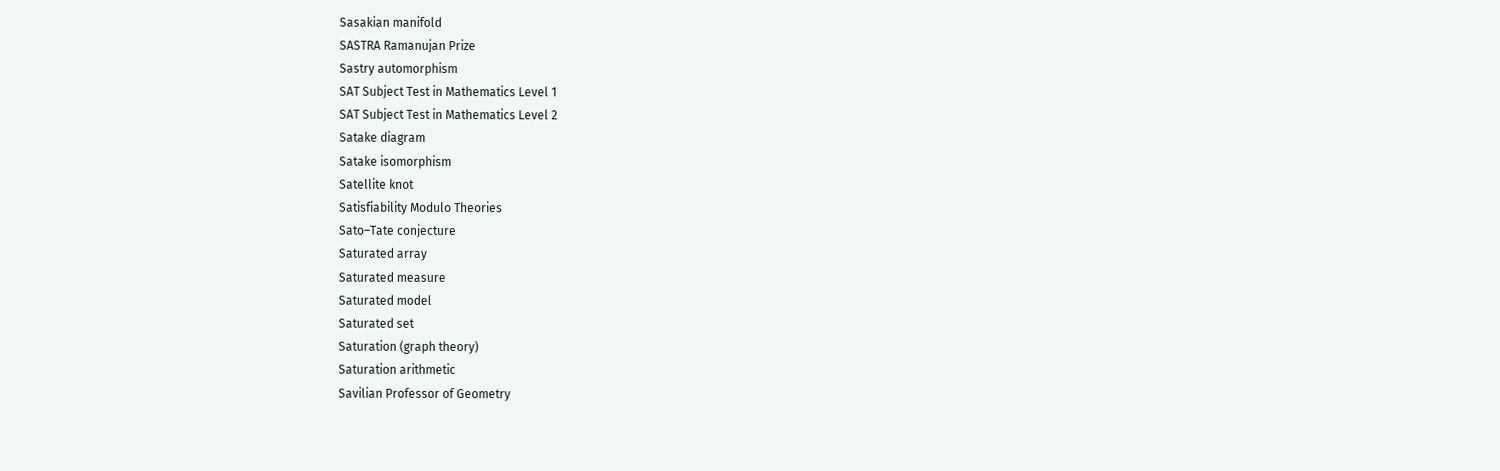Sasakian manifold
SASTRA Ramanujan Prize
Sastry automorphism
SAT Subject Test in Mathematics Level 1
SAT Subject Test in Mathematics Level 2
Satake diagram
Satake isomorphism
Satellite knot
Satisfiability Modulo Theories
Sato–Tate conjecture
Saturated array
Saturated measure
Saturated model
Saturated set
Saturation (graph theory)
Saturation arithmetic
Savilian Professor of Geometry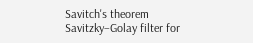Savitch's theorem
Savitzky–Golay filter for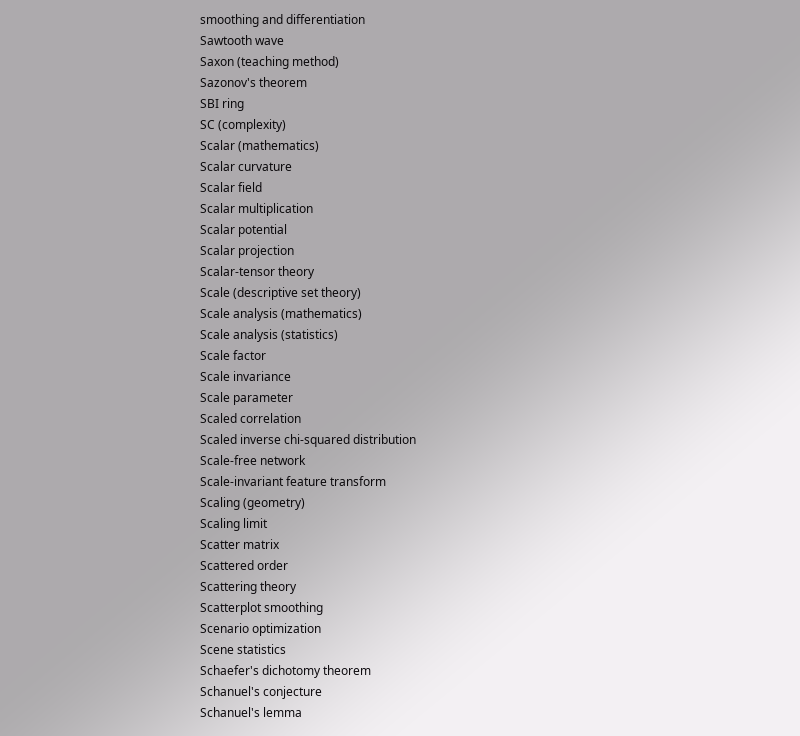smoothing and differentiation
Sawtooth wave
Saxon (teaching method)
Sazonov's theorem
SBI ring
SC (complexity)
Scalar (mathematics)
Scalar curvature
Scalar field
Scalar multiplication
Scalar potential
Scalar projection
Scalar-tensor theory
Scale (descriptive set theory)
Scale analysis (mathematics)
Scale analysis (statistics)
Scale factor
Scale invariance
Scale parameter
Scaled correlation
Scaled inverse chi-squared distribution
Scale-free network
Scale-invariant feature transform
Scaling (geometry)
Scaling limit
Scatter matrix
Scattered order
Scattering theory
Scatterplot smoothing
Scenario optimization
Scene statistics
Schaefer's dichotomy theorem
Schanuel's conjecture
Schanuel's lemma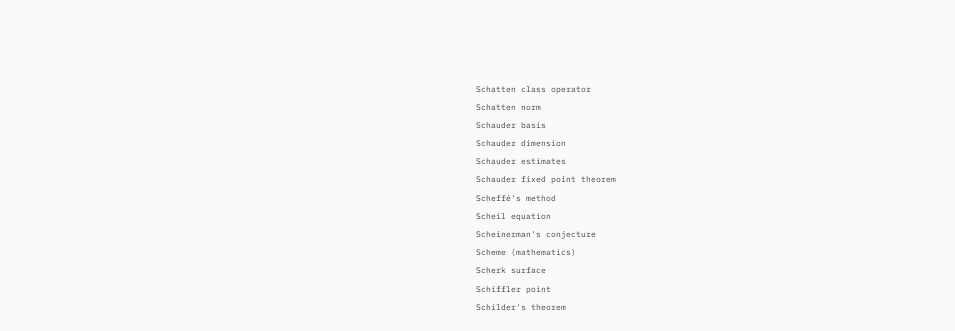Schatten class operator
Schatten norm
Schauder basis
Schauder dimension
Schauder estimates
Schauder fixed point theorem
Scheffé's method
Scheil equation
Scheinerman's conjecture
Scheme (mathematics)
Scherk surface
Schiffler point
Schilder's theorem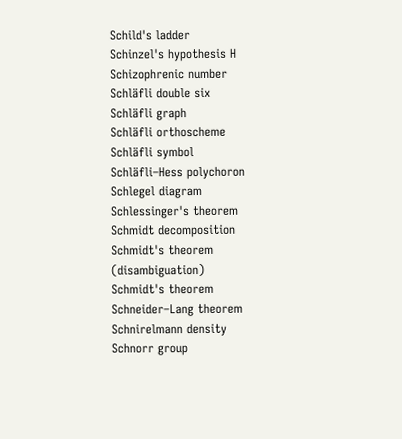Schild's ladder
Schinzel's hypothesis H
Schizophrenic number
Schläfli double six
Schläfli graph
Schläfli orthoscheme
Schläfli symbol
Schläfli–Hess polychoron
Schlegel diagram
Schlessinger's theorem
Schmidt decomposition
Schmidt's theorem (disambiguation)
Schmidt's theorem
Schneider–Lang theorem
Schnirelmann density
Schnorr group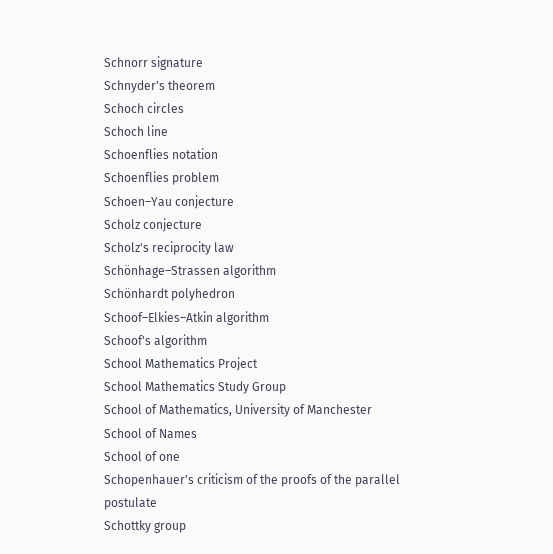Schnorr signature
Schnyder's theorem
Schoch circles
Schoch line
Schoenflies notation
Schoenflies problem
Schoen–Yau conjecture
Scholz conjecture
Scholz's reciprocity law
Schönhage–Strassen algorithm
Schönhardt polyhedron
Schoof–Elkies–Atkin algorithm
Schoof's algorithm
School Mathematics Project
School Mathematics Study Group
School of Mathematics, University of Manchester
School of Names
School of one
Schopenhauer's criticism of the proofs of the parallel postulate
Schottky group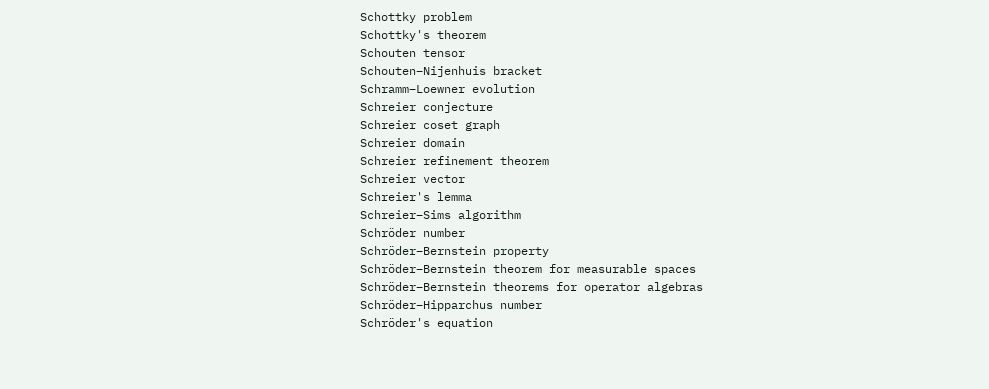Schottky problem
Schottky's theorem
Schouten tensor
Schouten–Nijenhuis bracket
Schramm–Loewner evolution
Schreier conjecture
Schreier coset graph
Schreier domain
Schreier refinement theorem
Schreier vector
Schreier's lemma
Schreier–Sims algorithm
Schröder number
Schröder–Bernstein property
Schröder–Bernstein theorem for measurable spaces
Schröder–Bernstein theorems for operator algebras
Schröder–Hipparchus number
Schröder's equation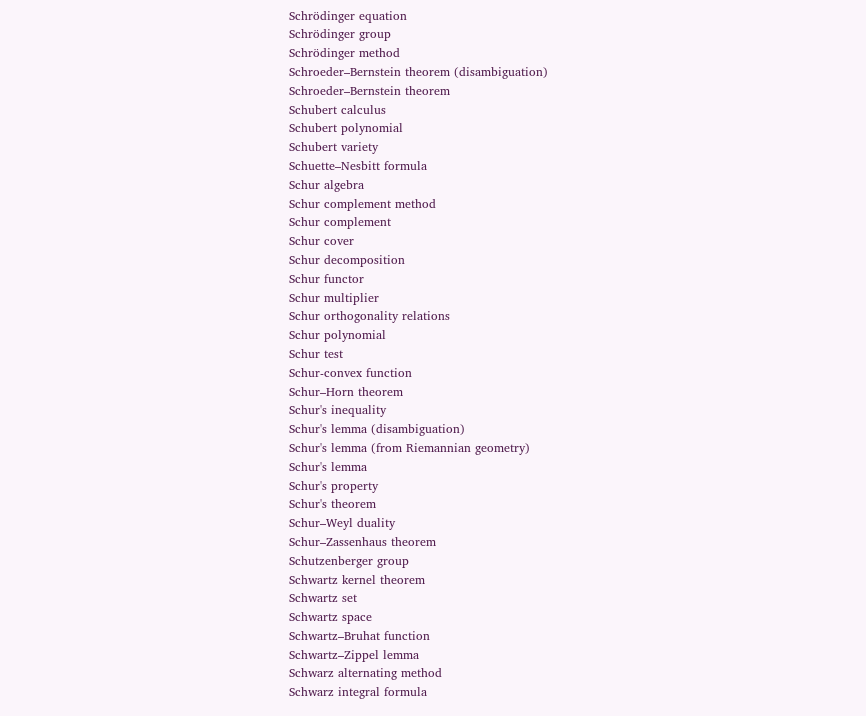Schrödinger equation
Schrödinger group
Schrödinger method
Schroeder–Bernstein theorem (disambiguation)
Schroeder–Bernstein theorem
Schubert calculus
Schubert polynomial
Schubert variety
Schuette–Nesbitt formula
Schur algebra
Schur complement method
Schur complement
Schur cover
Schur decomposition
Schur functor
Schur multiplier
Schur orthogonality relations
Schur polynomial
Schur test
Schur-convex function
Schur–Horn theorem
Schur's inequality
Schur's lemma (disambiguation)
Schur's lemma (from Riemannian geometry)
Schur's lemma
Schur's property
Schur's theorem
Schur–Weyl duality
Schur–Zassenhaus theorem
Schutzenberger group
Schwartz kernel theorem
Schwartz set
Schwartz space
Schwartz–Bruhat function
Schwartz–Zippel lemma
Schwarz alternating method
Schwarz integral formula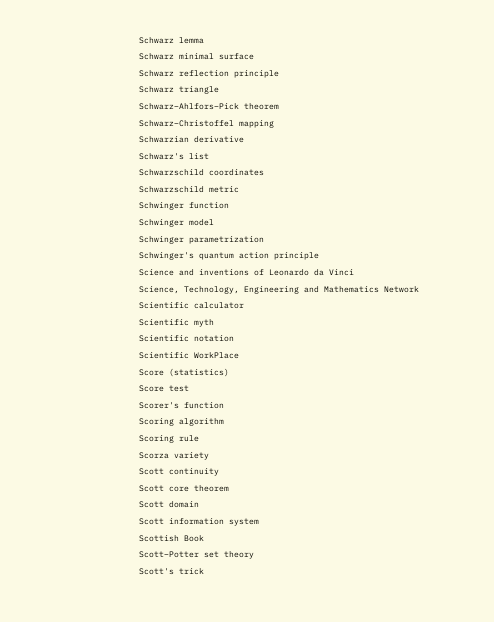Schwarz lemma
Schwarz minimal surface
Schwarz reflection principle
Schwarz triangle
Schwarz–Ahlfors–Pick theorem
Schwarz–Christoffel mapping
Schwarzian derivative
Schwarz's list
Schwarzschild coordinates
Schwarzschild metric
Schwinger function
Schwinger model
Schwinger parametrization
Schwinger's quantum action principle
Science and inventions of Leonardo da Vinci
Science, Technology, Engineering and Mathematics Network
Scientific calculator
Scientific myth
Scientific notation
Scientific WorkPlace
Score (statistics)
Score test
Scorer's function
Scoring algorithm
Scoring rule
Scorza variety
Scott continuity
Scott core theorem
Scott domain
Scott information system
Scottish Book
Scott–Potter set theory
Scott's trick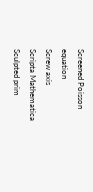Screened Poisson equation
Screw axis
Scripta Mathematica
Sculpted prim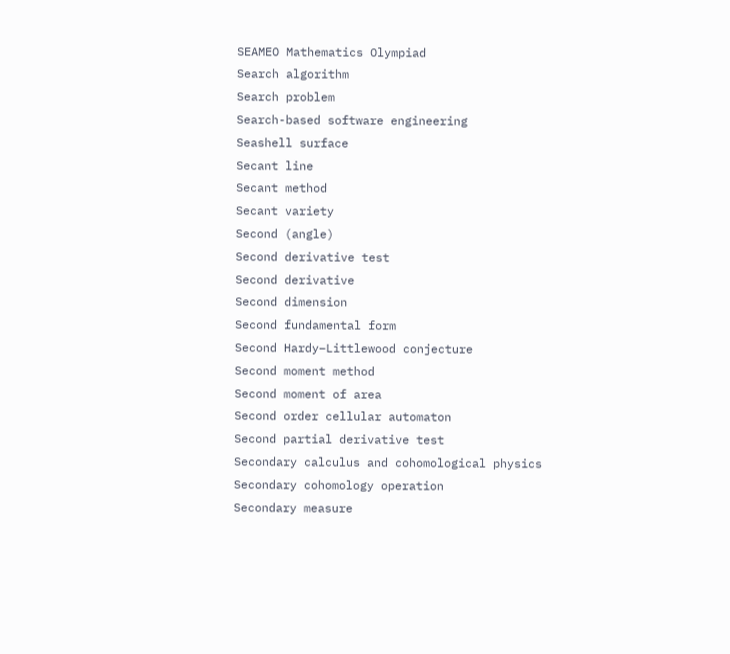SEAMEO Mathematics Olympiad
Search algorithm
Search problem
Search-based software engineering
Seashell surface
Secant line
Secant method
Secant variety
Second (angle)
Second derivative test
Second derivative
Second dimension
Second fundamental form
Second Hardy–Littlewood conjecture
Second moment method
Second moment of area
Second order cellular automaton
Second partial derivative test
Secondary calculus and cohomological physics
Secondary cohomology operation
Secondary measure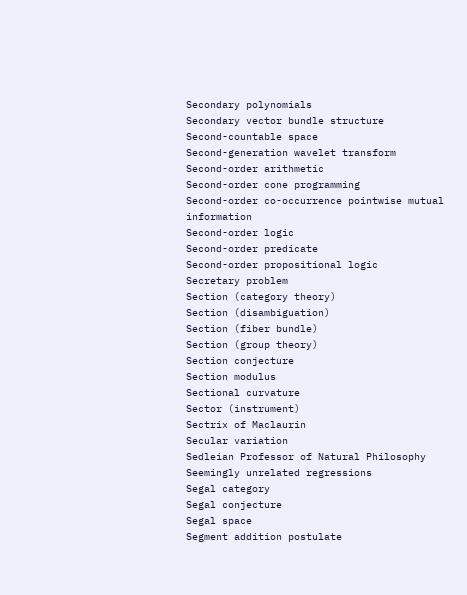Secondary polynomials
Secondary vector bundle structure
Second-countable space
Second-generation wavelet transform
Second-order arithmetic
Second-order cone programming
Second-order co-occurrence pointwise mutual information
Second-order logic
Second-order predicate
Second-order propositional logic
Secretary problem
Section (category theory)
Section (disambiguation)
Section (fiber bundle)
Section (group theory)
Section conjecture
Section modulus
Sectional curvature
Sector (instrument)
Sectrix of Maclaurin
Secular variation
Sedleian Professor of Natural Philosophy
Seemingly unrelated regressions
Segal category
Segal conjecture
Segal space
Segment addition postulate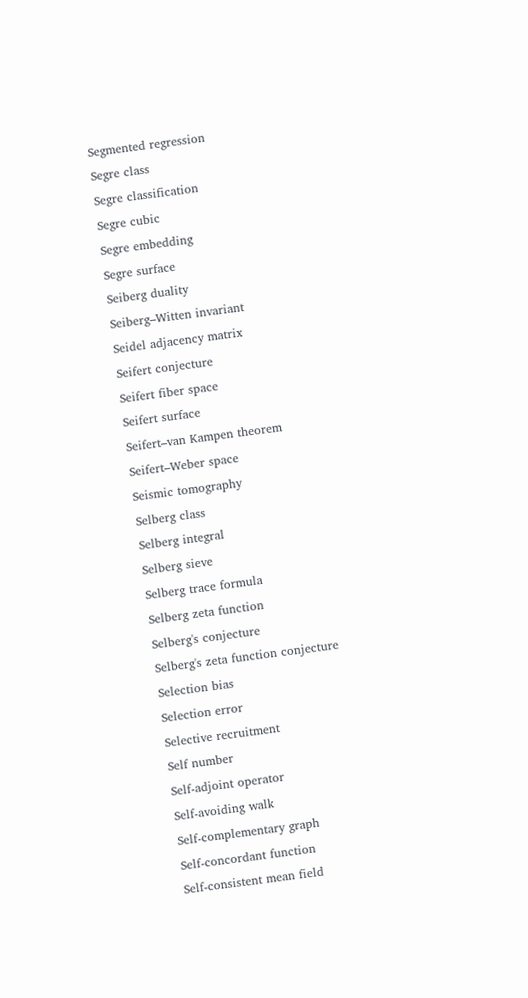Segmented regression
Segre class
Segre classification
Segre cubic
Segre embedding
Segre surface
Seiberg duality
Seiberg–Witten invariant
Seidel adjacency matrix
Seifert conjecture
Seifert fiber space
Seifert surface
Seifert–van Kampen theorem
Seifert–Weber space
Seismic tomography
Selberg class
Selberg integral
Selberg sieve
Selberg trace formula
Selberg zeta function
Selberg's conjecture
Selberg's zeta function conjecture
Selection bias
Selection error
Selective recruitment
Self number
Self-adjoint operator
Self-avoiding walk
Self-complementary graph
Self-concordant function
Self-consistent mean field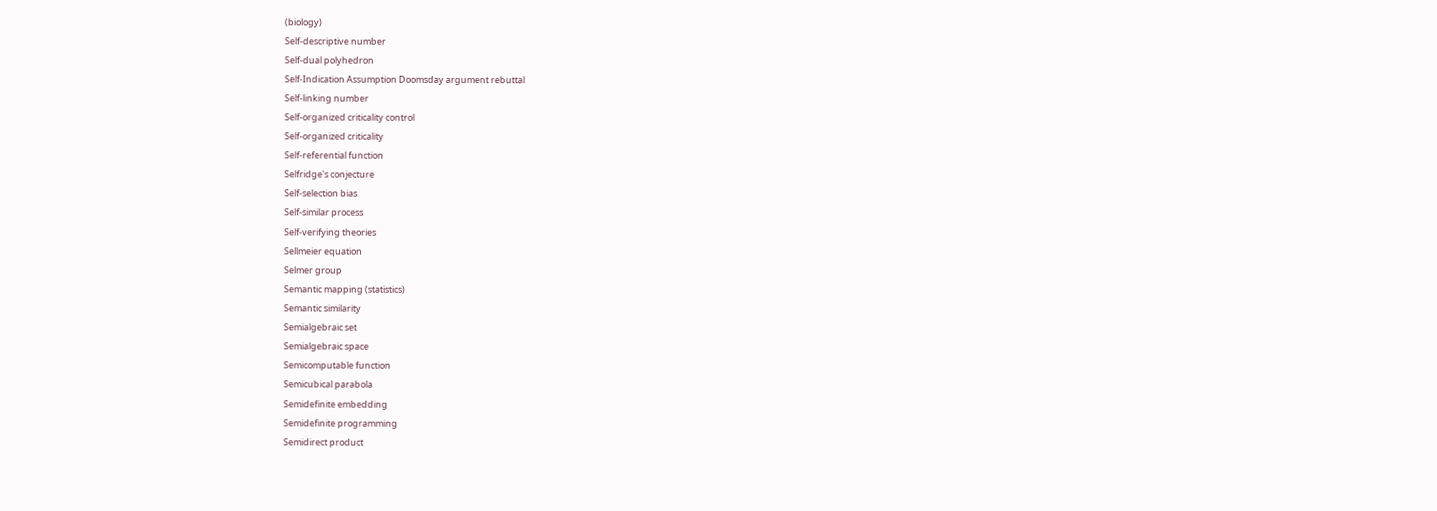(biology)
Self-descriptive number
Self-dual polyhedron
Self-Indication Assumption Doomsday argument rebuttal
Self-linking number
Self-organized criticality control
Self-organized criticality
Self-referential function
Selfridge's conjecture
Self-selection bias
Self-similar process
Self-verifying theories
Sellmeier equation
Selmer group
Semantic mapping (statistics)
Semantic similarity
Semialgebraic set
Semialgebraic space
Semicomputable function
Semicubical parabola
Semidefinite embedding
Semidefinite programming
Semidirect product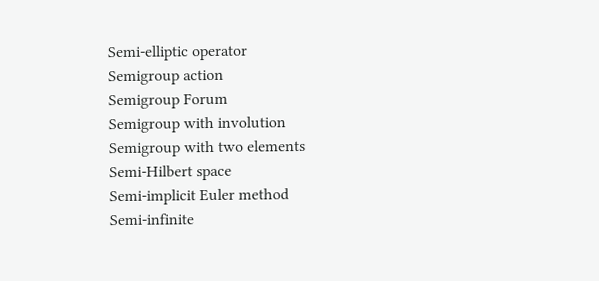Semi-elliptic operator
Semigroup action
Semigroup Forum
Semigroup with involution
Semigroup with two elements
Semi-Hilbert space
Semi-implicit Euler method
Semi-infinite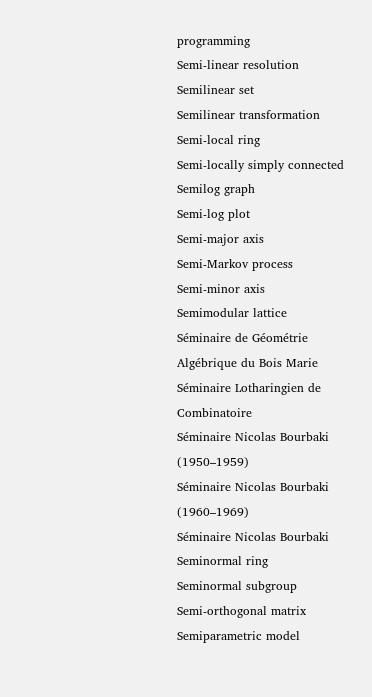programming
Semi-linear resolution
Semilinear set
Semilinear transformation
Semi-local ring
Semi-locally simply connected
Semilog graph
Semi-log plot
Semi-major axis
Semi-Markov process
Semi-minor axis
Semimodular lattice
Séminaire de Géométrie Algébrique du Bois Marie
Séminaire Lotharingien de Combinatoire
Séminaire Nicolas Bourbaki (1950–1959)
Séminaire Nicolas Bourbaki (1960–1969)
Séminaire Nicolas Bourbaki
Seminormal ring
Seminormal subgroup
Semi-orthogonal matrix
Semiparametric model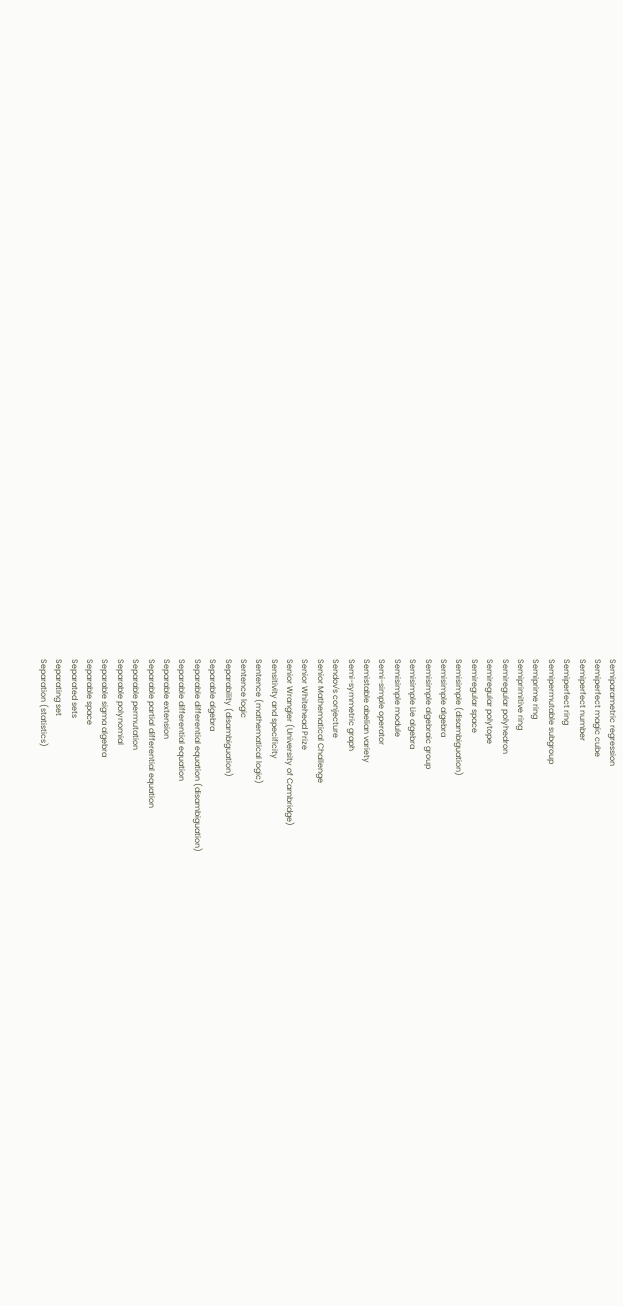Semiparametric regression
Semiperfect magic cube
Semiperfect number
Semiperfect ring
Semipermutable subgroup
Semiprime ring
Semiprimitive ring
Semiregular polyhedron
Semiregular polytope
Semiregular space
Semisimple (disambiguation)
Semisimple algebra
Semisimple algebraic group
Semisimple Lie algebra
Semisimple module
Semi-simple operator
Semistable abelian variety
Semi-symmetric graph
Sendov's conjecture
Senior Mathematical Challenge
Senior Whitehead Prize
Senior Wrangler (University of Cambridge)
Sensitivity and specificity
Sentence (mathematical logic)
Sentence logic
Separability (disambiguation)
Separable algebra
Separable differential equation (disambiguation)
Separable differential equation
Separable extension
Separable partial differential equation
Separable permutation
Separable polynomial
Separable sigma algebra
Separable space
Separated sets
Separating set
Separation (statistics)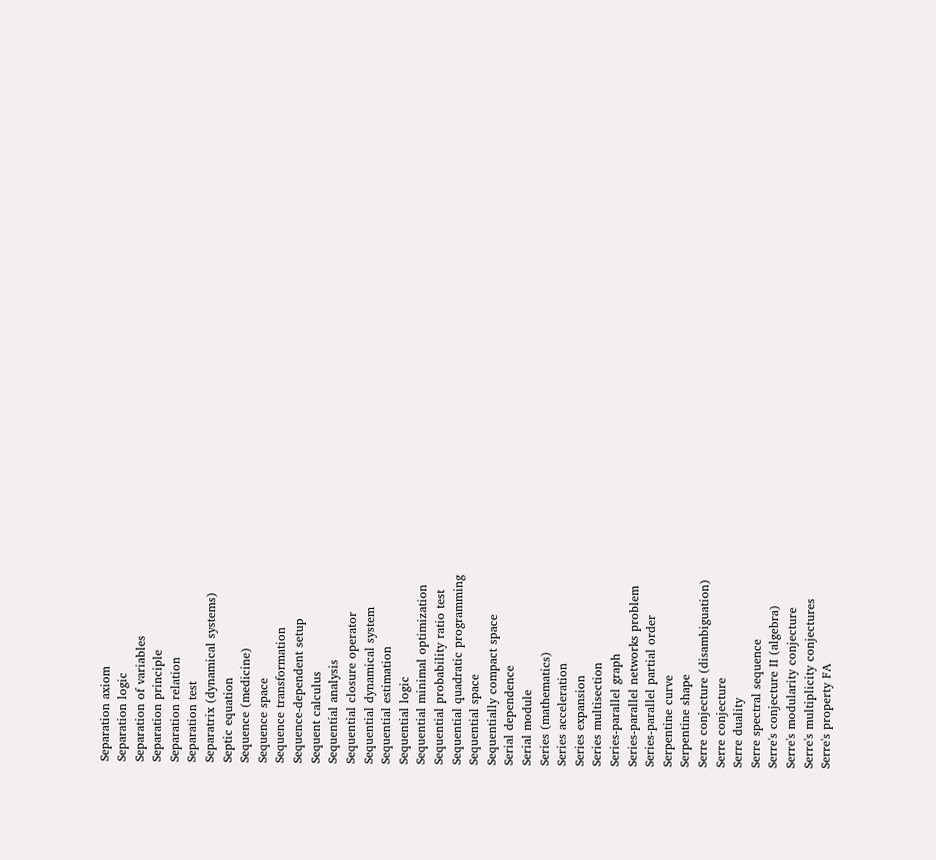Separation axiom
Separation logic
Separation of variables
Separation principle
Separation relation
Separation test
Separatrix (dynamical systems)
Septic equation
Sequence (medicine)
Sequence space
Sequence transformation
Sequence-dependent setup
Sequent calculus
Sequential analysis
Sequential closure operator
Sequential dynamical system
Sequential estimation
Sequential logic
Sequential minimal optimization
Sequential probability ratio test
Sequential quadratic programming
Sequential space
Sequentially compact space
Serial dependence
Serial module
Series (mathematics)
Series acceleration
Series expansion
Series multisection
Series-parallel graph
Series-parallel networks problem
Series-parallel partial order
Serpentine curve
Serpentine shape
Serre conjecture (disambiguation)
Serre conjecture
Serre duality
Serre spectral sequence
Serre's conjecture II (algebra)
Serre's modularity conjecture
Serre's multiplicity conjectures
Serre's property FA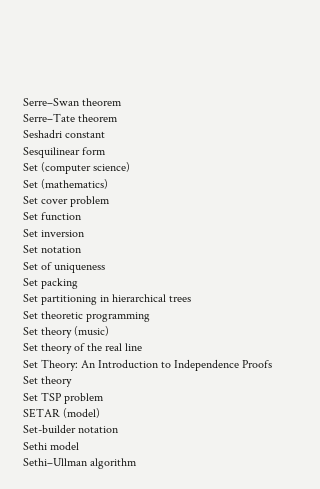Serre–Swan theorem
Serre–Tate theorem
Seshadri constant
Sesquilinear form
Set (computer science)
Set (mathematics)
Set cover problem
Set function
Set inversion
Set notation
Set of uniqueness
Set packing
Set partitioning in hierarchical trees
Set theoretic programming
Set theory (music)
Set theory of the real line
Set Theory: An Introduction to Independence Proofs
Set theory
Set TSP problem
SETAR (model)
Set-builder notation
Sethi model
Sethi–Ullman algorithm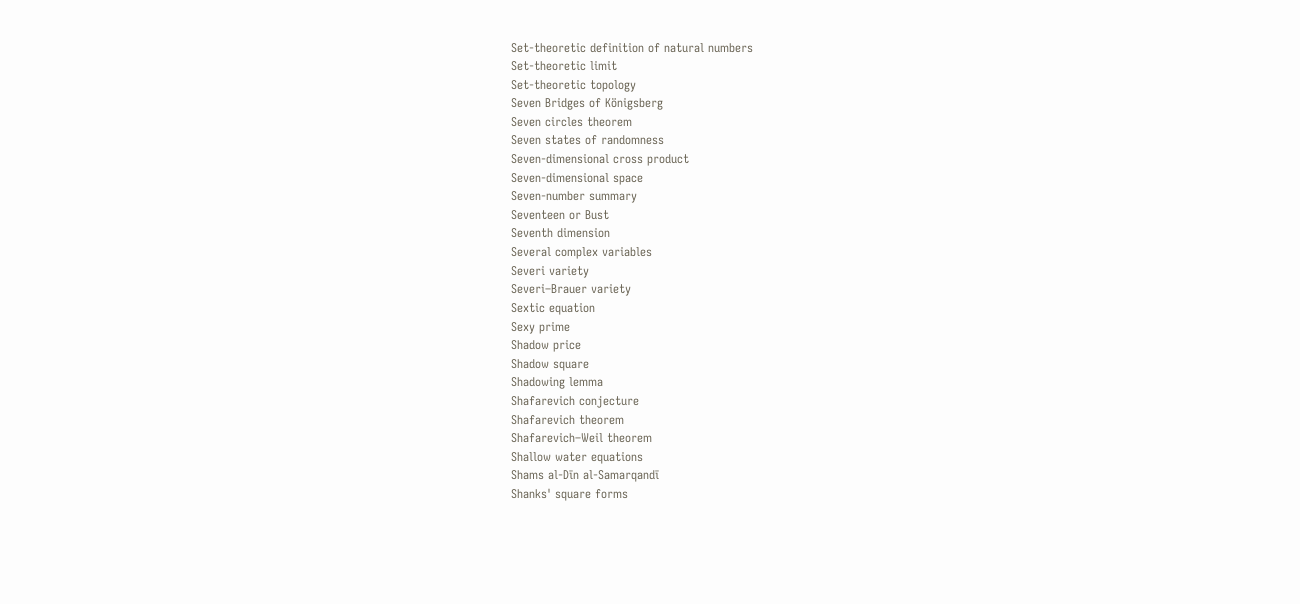Set-theoretic definition of natural numbers
Set-theoretic limit
Set-theoretic topology
Seven Bridges of Königsberg
Seven circles theorem
Seven states of randomness
Seven-dimensional cross product
Seven-dimensional space
Seven-number summary
Seventeen or Bust
Seventh dimension
Several complex variables
Severi variety
Severi–Brauer variety
Sextic equation
Sexy prime
Shadow price
Shadow square
Shadowing lemma
Shafarevich conjecture
Shafarevich theorem
Shafarevich–Weil theorem
Shallow water equations
Shams al-Dīn al-Samarqandī
Shanks' square forms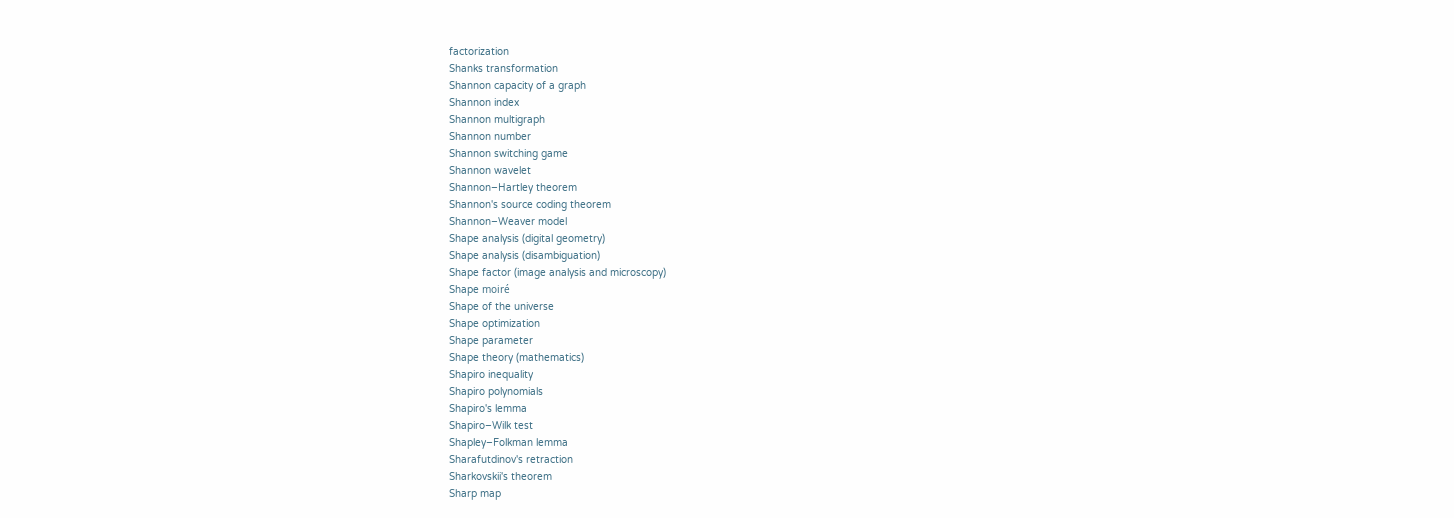factorization
Shanks transformation
Shannon capacity of a graph
Shannon index
Shannon multigraph
Shannon number
Shannon switching game
Shannon wavelet
Shannon–Hartley theorem
Shannon's source coding theorem
Shannon–Weaver model
Shape analysis (digital geometry)
Shape analysis (disambiguation)
Shape factor (image analysis and microscopy)
Shape moiré
Shape of the universe
Shape optimization
Shape parameter
Shape theory (mathematics)
Shapiro inequality
Shapiro polynomials
Shapiro's lemma
Shapiro–Wilk test
Shapley–Folkman lemma
Sharafutdinov's retraction
Sharkovskii's theorem
Sharp map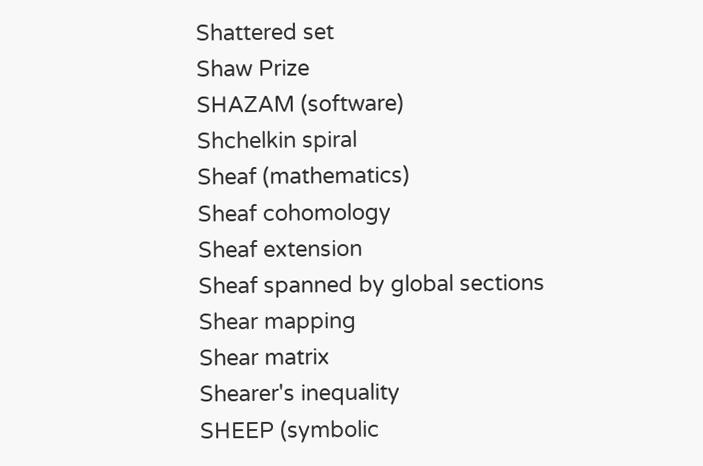Shattered set
Shaw Prize
SHAZAM (software)
Shchelkin spiral
Sheaf (mathematics)
Sheaf cohomology
Sheaf extension
Sheaf spanned by global sections
Shear mapping
Shear matrix
Shearer's inequality
SHEEP (symbolic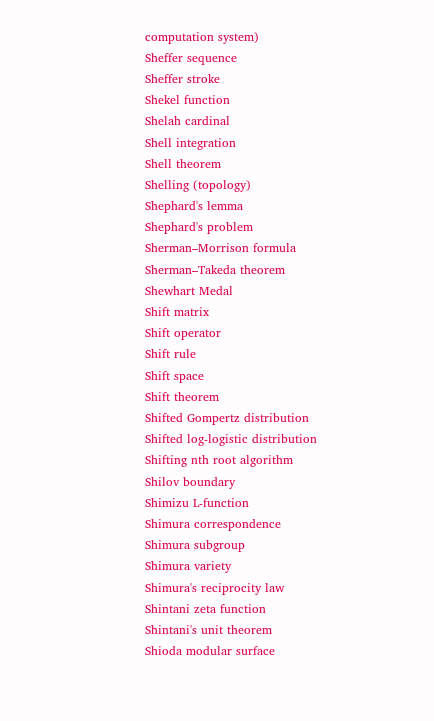computation system)
Sheffer sequence
Sheffer stroke
Shekel function
Shelah cardinal
Shell integration
Shell theorem
Shelling (topology)
Shephard's lemma
Shephard's problem
Sherman–Morrison formula
Sherman–Takeda theorem
Shewhart Medal
Shift matrix
Shift operator
Shift rule
Shift space
Shift theorem
Shifted Gompertz distribution
Shifted log-logistic distribution
Shifting nth root algorithm
Shilov boundary
Shimizu L-function
Shimura correspondence
Shimura subgroup
Shimura variety
Shimura's reciprocity law
Shintani zeta function
Shintani's unit theorem
Shioda modular surface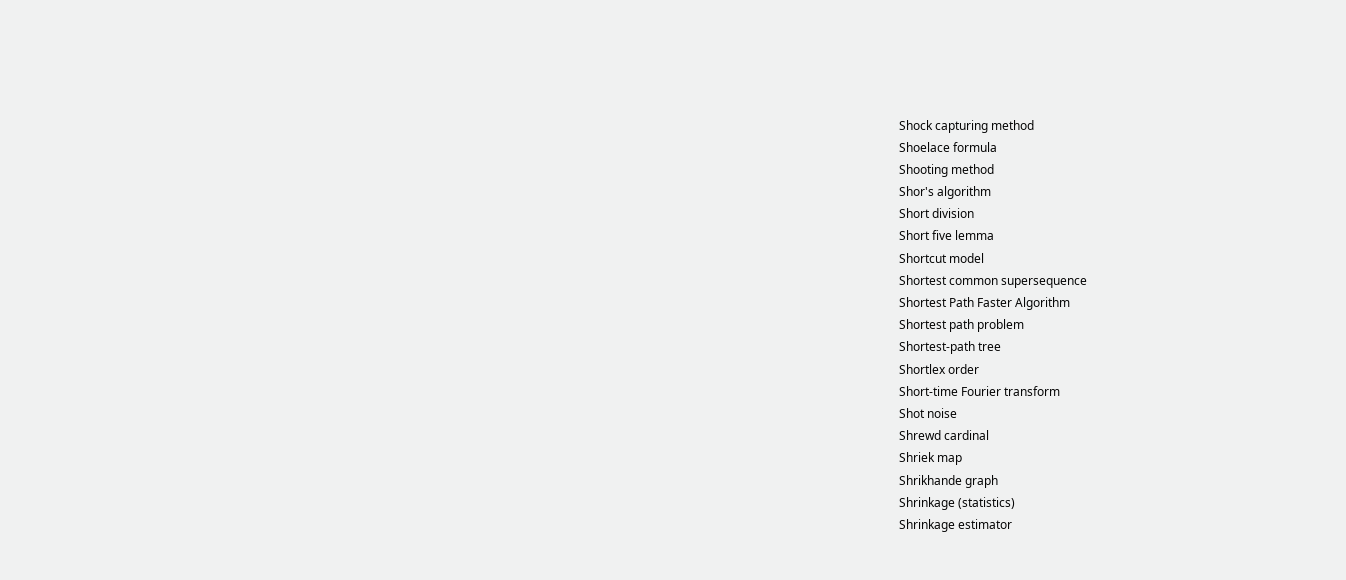Shock capturing method
Shoelace formula
Shooting method
Shor's algorithm
Short division
Short five lemma
Shortcut model
Shortest common supersequence
Shortest Path Faster Algorithm
Shortest path problem
Shortest-path tree
Shortlex order
Short-time Fourier transform
Shot noise
Shrewd cardinal
Shriek map
Shrikhande graph
Shrinkage (statistics)
Shrinkage estimator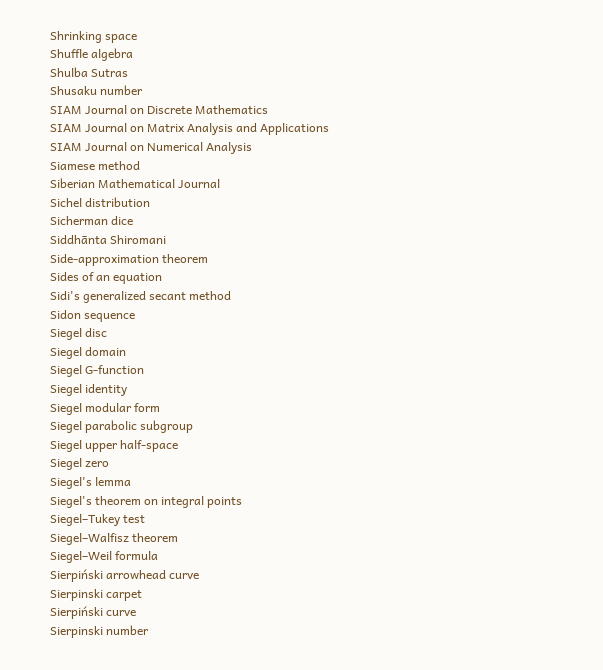Shrinking space
Shuffle algebra
Shulba Sutras
Shusaku number
SIAM Journal on Discrete Mathematics
SIAM Journal on Matrix Analysis and Applications
SIAM Journal on Numerical Analysis
Siamese method
Siberian Mathematical Journal
Sichel distribution
Sicherman dice
Siddhānta Shiromani
Side-approximation theorem
Sides of an equation
Sidi's generalized secant method
Sidon sequence
Siegel disc
Siegel domain
Siegel G-function
Siegel identity
Siegel modular form
Siegel parabolic subgroup
Siegel upper half-space
Siegel zero
Siegel's lemma
Siegel's theorem on integral points
Siegel–Tukey test
Siegel–Walfisz theorem
Siegel–Weil formula
Sierpiński arrowhead curve
Sierpinski carpet
Sierpiński curve
Sierpinski number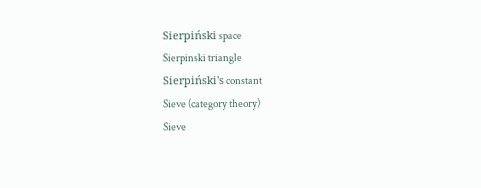Sierpiński space
Sierpinski triangle
Sierpiński's constant
Sieve (category theory)
Sieve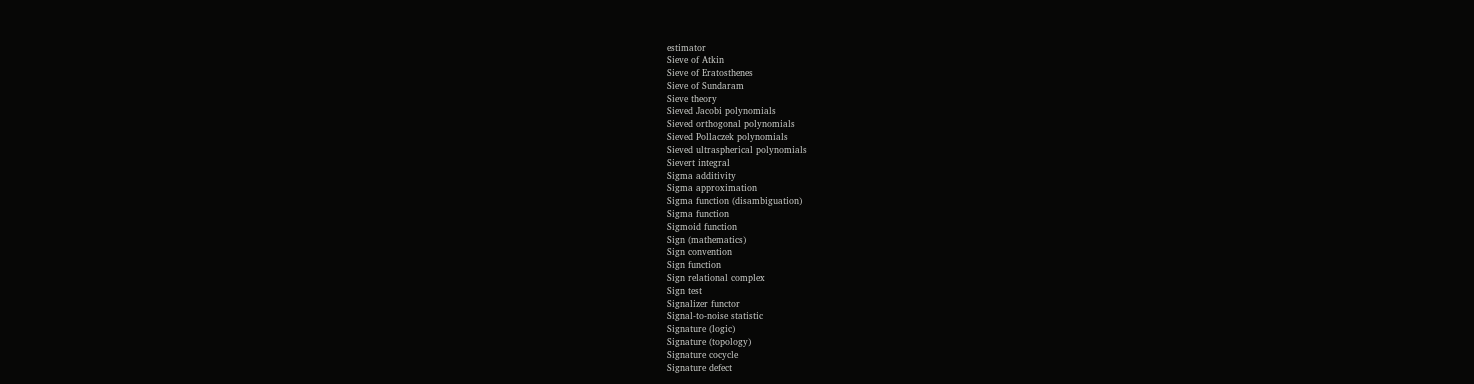estimator
Sieve of Atkin
Sieve of Eratosthenes
Sieve of Sundaram
Sieve theory
Sieved Jacobi polynomials
Sieved orthogonal polynomials
Sieved Pollaczek polynomials
Sieved ultraspherical polynomials
Sievert integral
Sigma additivity
Sigma approximation
Sigma function (disambiguation)
Sigma function
Sigmoid function
Sign (mathematics)
Sign convention
Sign function
Sign relational complex
Sign test
Signalizer functor
Signal-to-noise statistic
Signature (logic)
Signature (topology)
Signature cocycle
Signature defect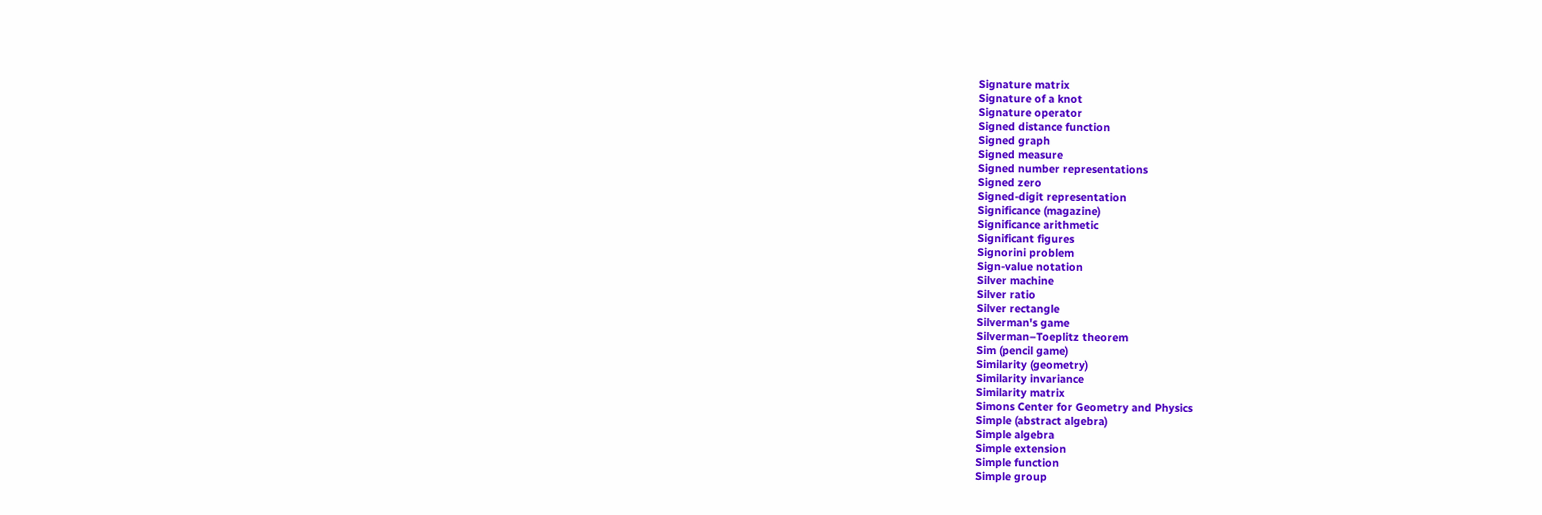Signature matrix
Signature of a knot
Signature operator
Signed distance function
Signed graph
Signed measure
Signed number representations
Signed zero
Signed-digit representation
Significance (magazine)
Significance arithmetic
Significant figures
Signorini problem
Sign-value notation
Silver machine
Silver ratio
Silver rectangle
Silverman's game
Silverman–Toeplitz theorem
Sim (pencil game)
Similarity (geometry)
Similarity invariance
Similarity matrix
Simons Center for Geometry and Physics
Simple (abstract algebra)
Simple algebra
Simple extension
Simple function
Simple group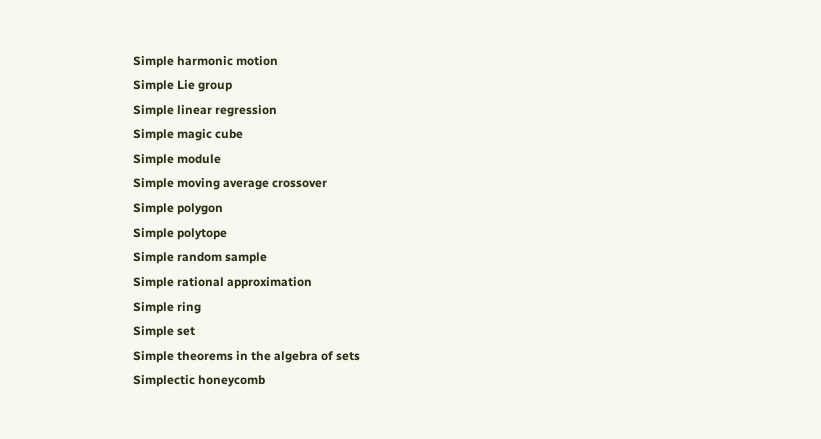Simple harmonic motion
Simple Lie group
Simple linear regression
Simple magic cube
Simple module
Simple moving average crossover
Simple polygon
Simple polytope
Simple random sample
Simple rational approximation
Simple ring
Simple set
Simple theorems in the algebra of sets
Simplectic honeycomb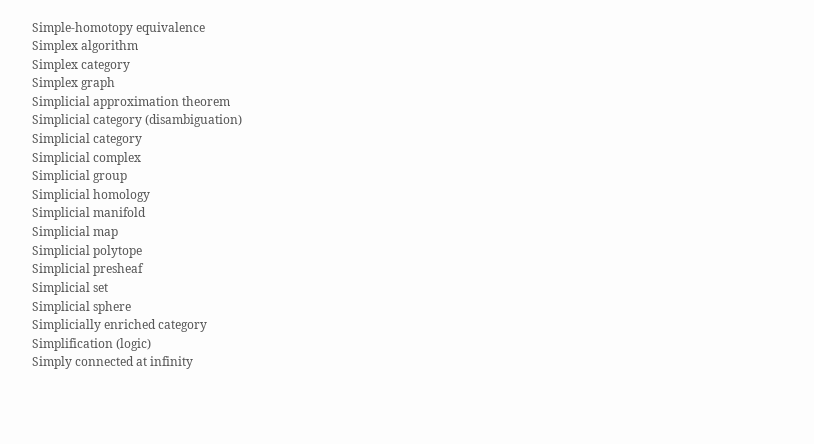Simple-homotopy equivalence
Simplex algorithm
Simplex category
Simplex graph
Simplicial approximation theorem
Simplicial category (disambiguation)
Simplicial category
Simplicial complex
Simplicial group
Simplicial homology
Simplicial manifold
Simplicial map
Simplicial polytope
Simplicial presheaf
Simplicial set
Simplicial sphere
Simplicially enriched category
Simplification (logic)
Simply connected at infinity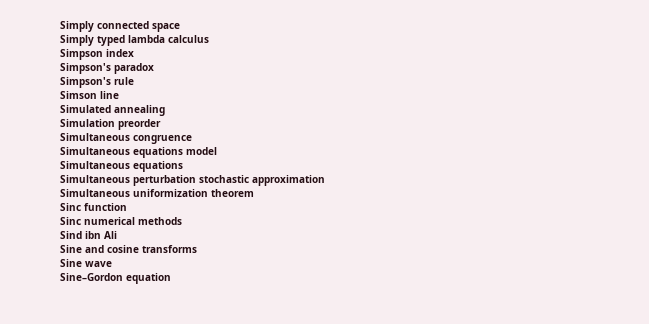Simply connected space
Simply typed lambda calculus
Simpson index
Simpson's paradox
Simpson's rule
Simson line
Simulated annealing
Simulation preorder
Simultaneous congruence
Simultaneous equations model
Simultaneous equations
Simultaneous perturbation stochastic approximation
Simultaneous uniformization theorem
Sinc function
Sinc numerical methods
Sind ibn Ali
Sine and cosine transforms
Sine wave
Sine–Gordon equation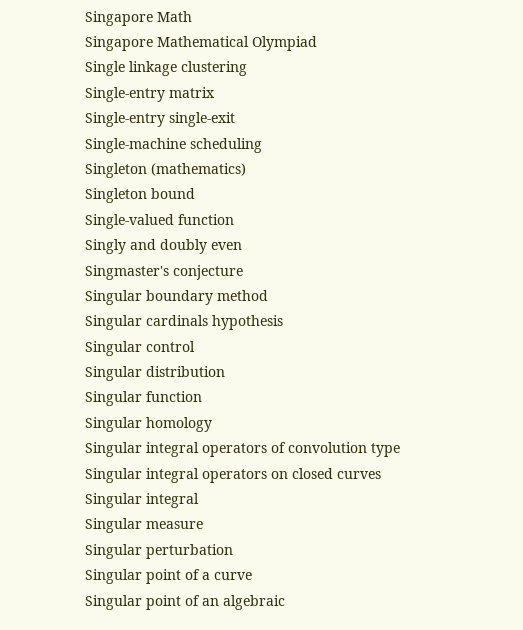Singapore Math
Singapore Mathematical Olympiad
Single linkage clustering
Single-entry matrix
Single-entry single-exit
Single-machine scheduling
Singleton (mathematics)
Singleton bound
Single-valued function
Singly and doubly even
Singmaster's conjecture
Singular boundary method
Singular cardinals hypothesis
Singular control
Singular distribution
Singular function
Singular homology
Singular integral operators of convolution type
Singular integral operators on closed curves
Singular integral
Singular measure
Singular perturbation
Singular point of a curve
Singular point of an algebraic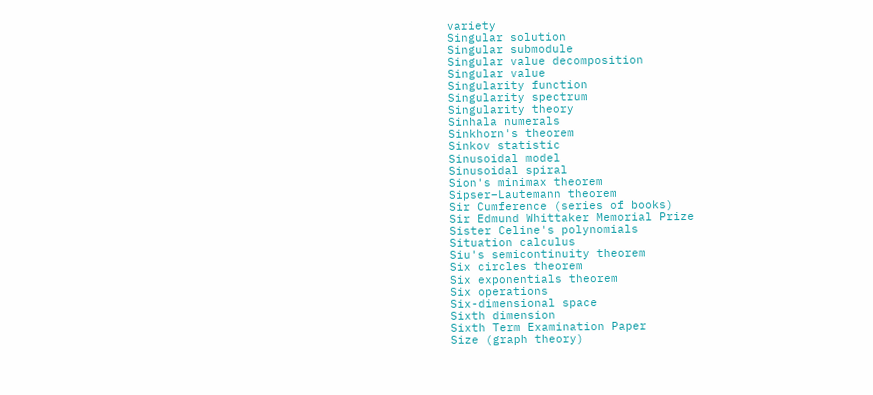variety
Singular solution
Singular submodule
Singular value decomposition
Singular value
Singularity function
Singularity spectrum
Singularity theory
Sinhala numerals
Sinkhorn's theorem
Sinkov statistic
Sinusoidal model
Sinusoidal spiral
Sion's minimax theorem
Sipser–Lautemann theorem
Sir Cumference (series of books)
Sir Edmund Whittaker Memorial Prize
Sister Celine's polynomials
Situation calculus
Siu's semicontinuity theorem
Six circles theorem
Six exponentials theorem
Six operations
Six-dimensional space
Sixth dimension
Sixth Term Examination Paper
Size (graph theory)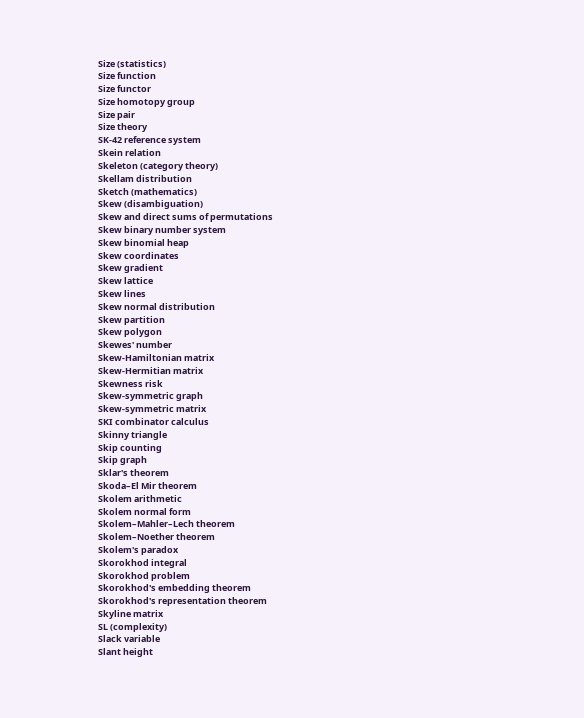Size (statistics)
Size function
Size functor
Size homotopy group
Size pair
Size theory
SK-42 reference system
Skein relation
Skeleton (category theory)
Skellam distribution
Sketch (mathematics)
Skew (disambiguation)
Skew and direct sums of permutations
Skew binary number system
Skew binomial heap
Skew coordinates
Skew gradient
Skew lattice
Skew lines
Skew normal distribution
Skew partition
Skew polygon
Skewes' number
Skew-Hamiltonian matrix
Skew-Hermitian matrix
Skewness risk
Skew-symmetric graph
Skew-symmetric matrix
SKI combinator calculus
Skinny triangle
Skip counting
Skip graph
Sklar's theorem
Skoda–El Mir theorem
Skolem arithmetic
Skolem normal form
Skolem–Mahler–Lech theorem
Skolem–Noether theorem
Skolem's paradox
Skorokhod integral
Skorokhod problem
Skorokhod's embedding theorem
Skorokhod's representation theorem
Skyline matrix
SL (complexity)
Slack variable
Slant height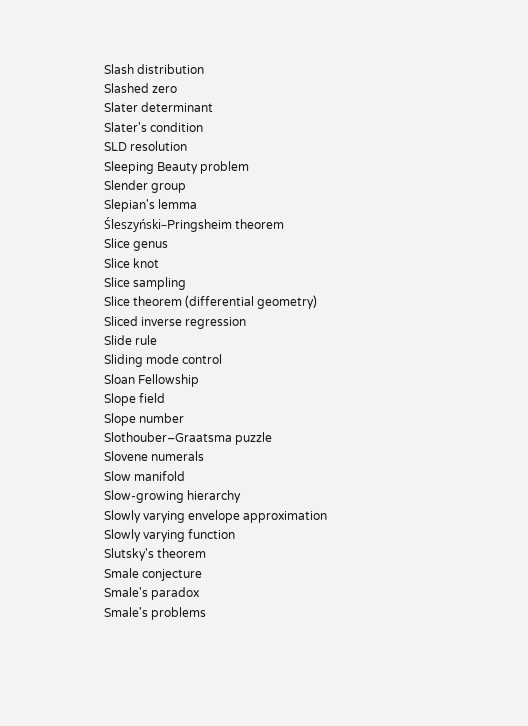Slash distribution
Slashed zero
Slater determinant
Slater's condition
SLD resolution
Sleeping Beauty problem
Slender group
Slepian's lemma
Śleszyński–Pringsheim theorem
Slice genus
Slice knot
Slice sampling
Slice theorem (differential geometry)
Sliced inverse regression
Slide rule
Sliding mode control
Sloan Fellowship
Slope field
Slope number
Slothouber–Graatsma puzzle
Slovene numerals
Slow manifold
Slow-growing hierarchy
Slowly varying envelope approximation
Slowly varying function
Slutsky's theorem
Smale conjecture
Smale's paradox
Smale's problems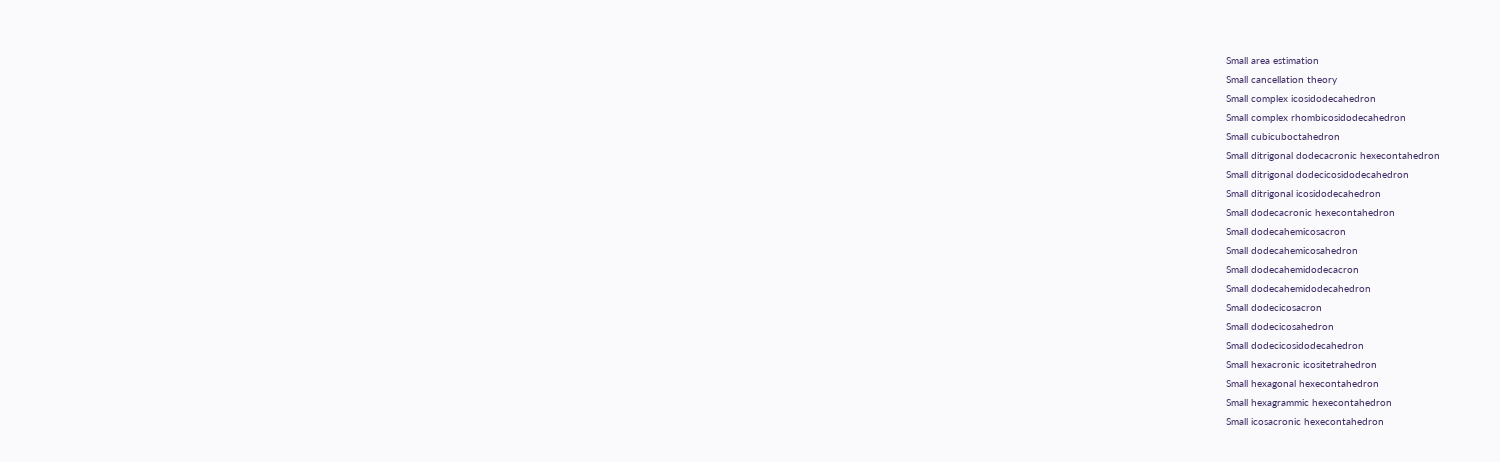Small area estimation
Small cancellation theory
Small complex icosidodecahedron
Small complex rhombicosidodecahedron
Small cubicuboctahedron
Small ditrigonal dodecacronic hexecontahedron
Small ditrigonal dodecicosidodecahedron
Small ditrigonal icosidodecahedron
Small dodecacronic hexecontahedron
Small dodecahemicosacron
Small dodecahemicosahedron
Small dodecahemidodecacron
Small dodecahemidodecahedron
Small dodecicosacron
Small dodecicosahedron
Small dodecicosidodecahedron
Small hexacronic icositetrahedron
Small hexagonal hexecontahedron
Small hexagrammic hexecontahedron
Small icosacronic hexecontahedron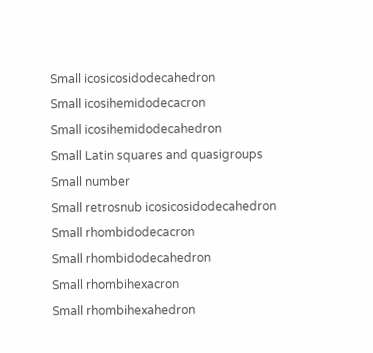Small icosicosidodecahedron
Small icosihemidodecacron
Small icosihemidodecahedron
Small Latin squares and quasigroups
Small number
Small retrosnub icosicosidodecahedron
Small rhombidodecacron
Small rhombidodecahedron
Small rhombihexacron
Small rhombihexahedron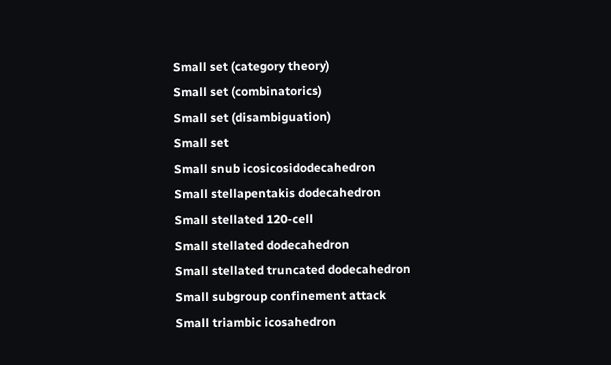Small set (category theory)
Small set (combinatorics)
Small set (disambiguation)
Small set
Small snub icosicosidodecahedron
Small stellapentakis dodecahedron
Small stellated 120-cell
Small stellated dodecahedron
Small stellated truncated dodecahedron
Small subgroup confinement attack
Small triambic icosahedron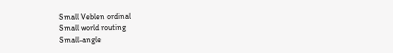Small Veblen ordinal
Small world routing
Small-angle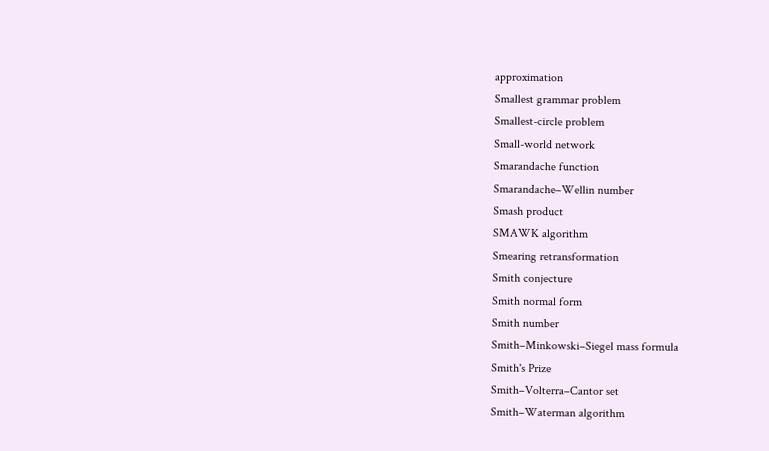approximation
Smallest grammar problem
Smallest-circle problem
Small-world network
Smarandache function
Smarandache–Wellin number
Smash product
SMAWK algorithm
Smearing retransformation
Smith conjecture
Smith normal form
Smith number
Smith–Minkowski–Siegel mass formula
Smith's Prize
Smith–Volterra–Cantor set
Smith–Waterman algorithm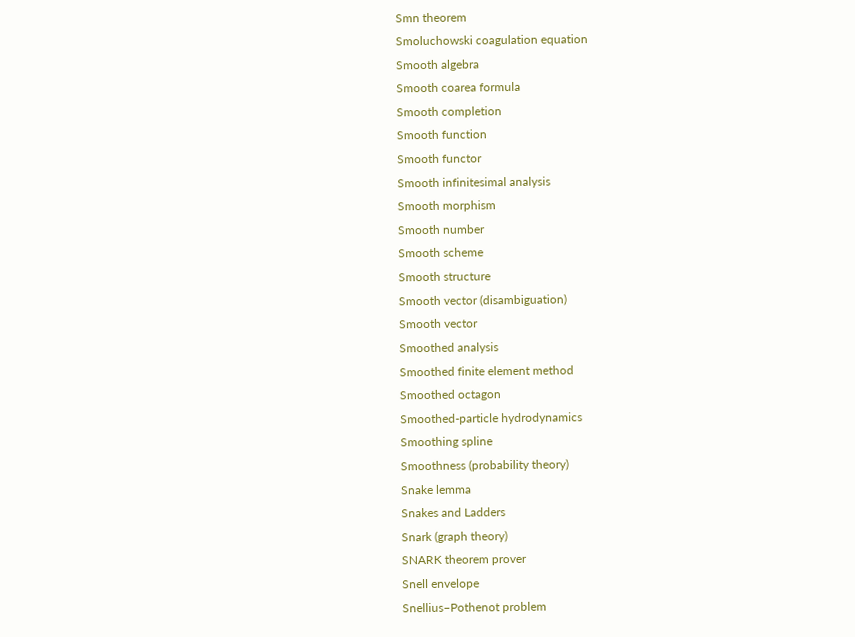Smn theorem
Smoluchowski coagulation equation
Smooth algebra
Smooth coarea formula
Smooth completion
Smooth function
Smooth functor
Smooth infinitesimal analysis
Smooth morphism
Smooth number
Smooth scheme
Smooth structure
Smooth vector (disambiguation)
Smooth vector
Smoothed analysis
Smoothed finite element method
Smoothed octagon
Smoothed-particle hydrodynamics
Smoothing spline
Smoothness (probability theory)
Snake lemma
Snakes and Ladders
Snark (graph theory)
SNARK theorem prover
Snell envelope
Snellius–Pothenot problem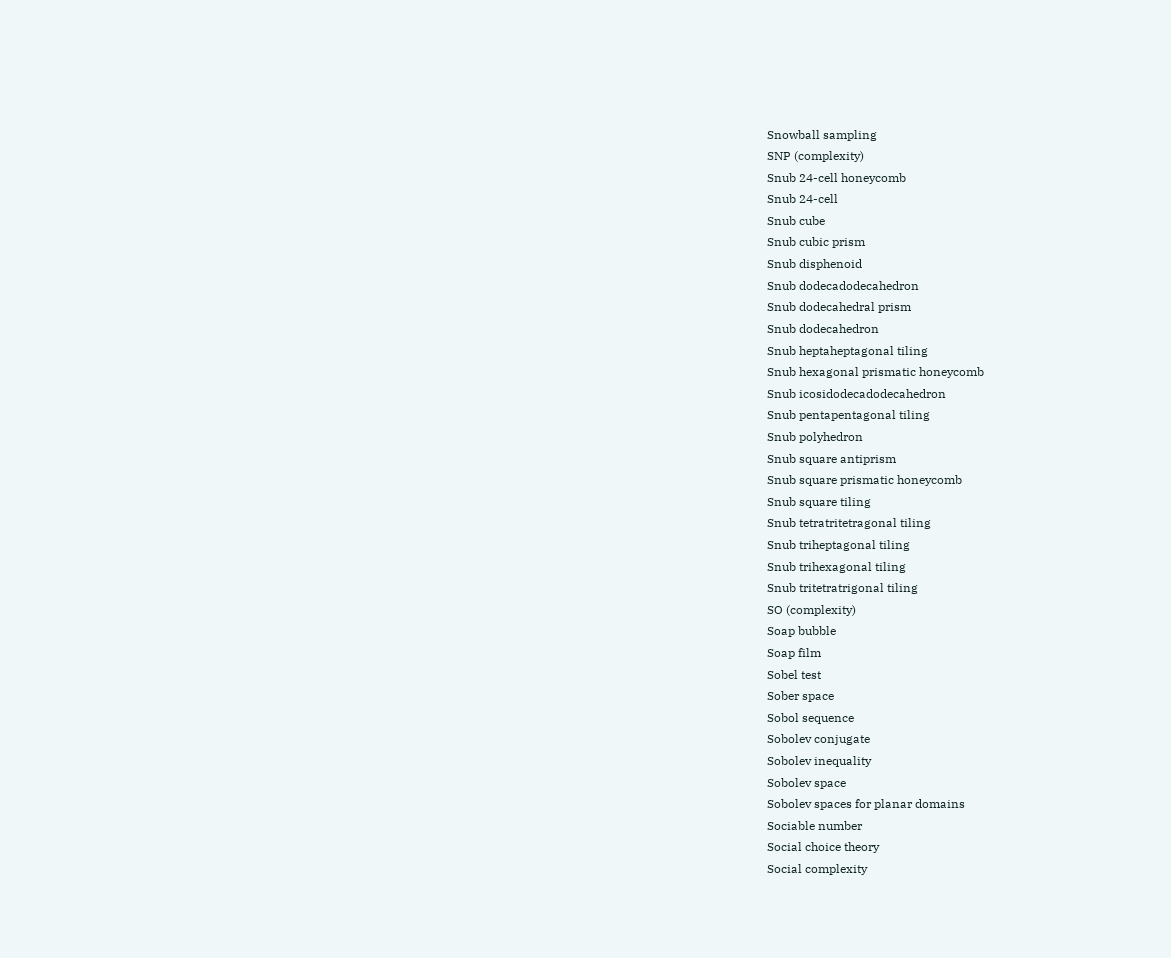Snowball sampling
SNP (complexity)
Snub 24-cell honeycomb
Snub 24-cell
Snub cube
Snub cubic prism
Snub disphenoid
Snub dodecadodecahedron
Snub dodecahedral prism
Snub dodecahedron
Snub heptaheptagonal tiling
Snub hexagonal prismatic honeycomb
Snub icosidodecadodecahedron
Snub pentapentagonal tiling
Snub polyhedron
Snub square antiprism
Snub square prismatic honeycomb
Snub square tiling
Snub tetratritetragonal tiling
Snub triheptagonal tiling
Snub trihexagonal tiling
Snub tritetratrigonal tiling
SO (complexity)
Soap bubble
Soap film
Sobel test
Sober space
Sobol sequence
Sobolev conjugate
Sobolev inequality
Sobolev space
Sobolev spaces for planar domains
Sociable number
Social choice theory
Social complexity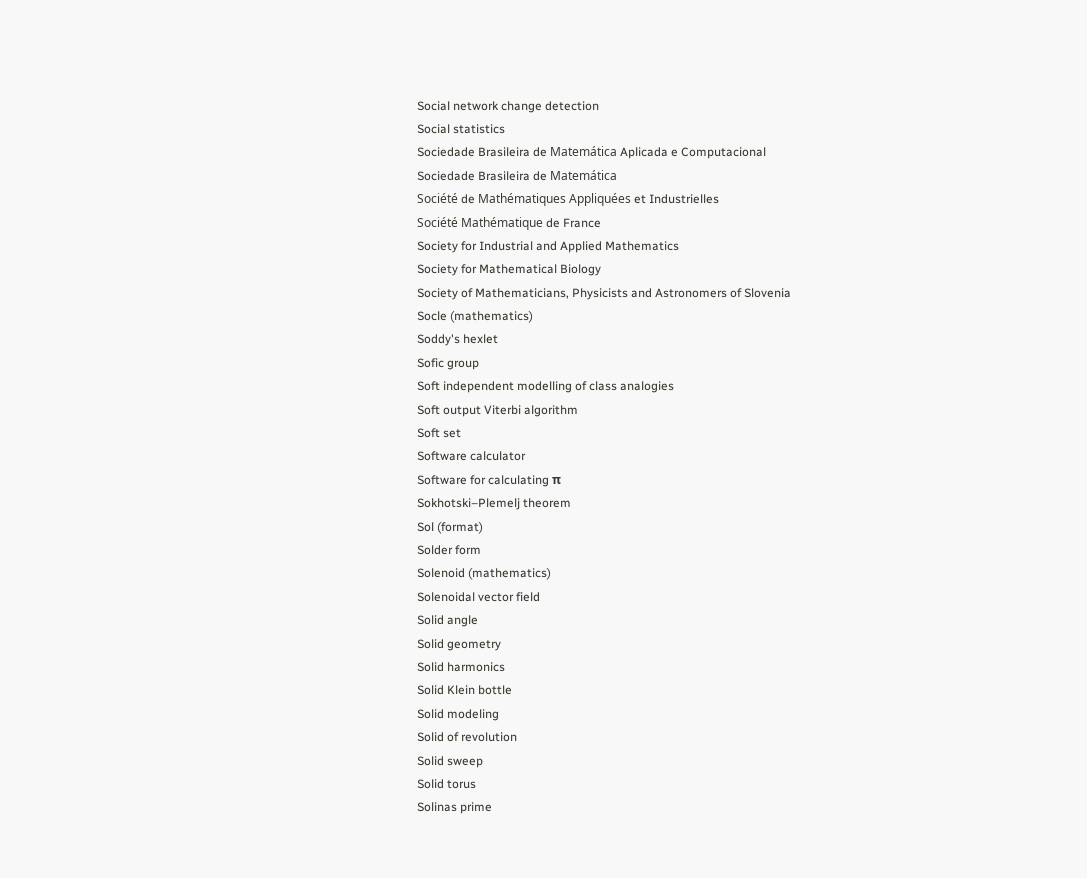Social network change detection
Social statistics
Sociedade Brasileira de Matemática Aplicada e Computacional
Sociedade Brasileira de Matemática
Société de Mathématiques Appliquées et Industrielles
Société Mathématique de France
Society for Industrial and Applied Mathematics
Society for Mathematical Biology
Society of Mathematicians, Physicists and Astronomers of Slovenia
Socle (mathematics)
Soddy's hexlet
Sofic group
Soft independent modelling of class analogies
Soft output Viterbi algorithm
Soft set
Software calculator
Software for calculating π
Sokhotski–Plemelj theorem
Sol (format)
Solder form
Solenoid (mathematics)
Solenoidal vector field
Solid angle
Solid geometry
Solid harmonics
Solid Klein bottle
Solid modeling
Solid of revolution
Solid sweep
Solid torus
Solinas prime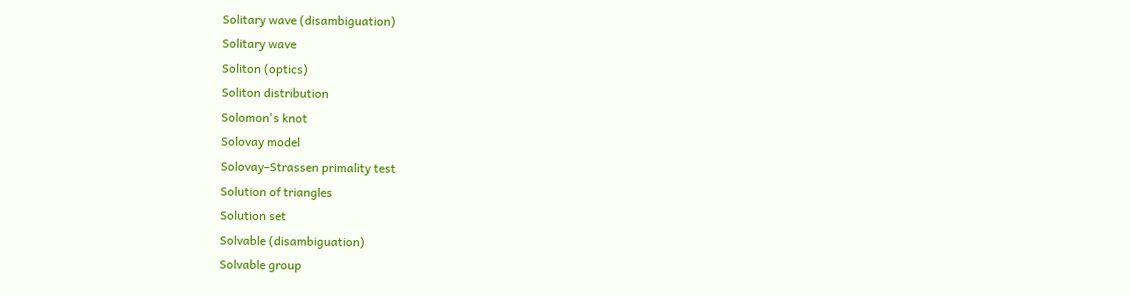Solitary wave (disambiguation)
Solitary wave
Soliton (optics)
Soliton distribution
Solomon's knot
Solovay model
Solovay–Strassen primality test
Solution of triangles
Solution set
Solvable (disambiguation)
Solvable group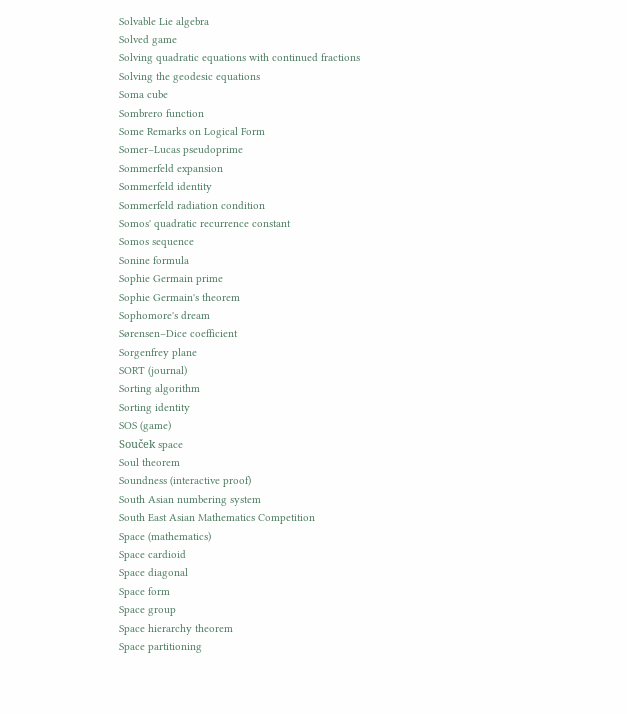Solvable Lie algebra
Solved game
Solving quadratic equations with continued fractions
Solving the geodesic equations
Soma cube
Sombrero function
Some Remarks on Logical Form
Somer–Lucas pseudoprime
Sommerfeld expansion
Sommerfeld identity
Sommerfeld radiation condition
Somos' quadratic recurrence constant
Somos sequence
Sonine formula
Sophie Germain prime
Sophie Germain's theorem
Sophomore's dream
Sørensen–Dice coefficient
Sorgenfrey plane
SORT (journal)
Sorting algorithm
Sorting identity
SOS (game)
Souček space
Soul theorem
Soundness (interactive proof)
South Asian numbering system
South East Asian Mathematics Competition
Space (mathematics)
Space cardioid
Space diagonal
Space form
Space group
Space hierarchy theorem
Space partitioning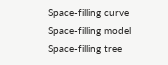Space-filling curve
Space-filling model
Space-filling tree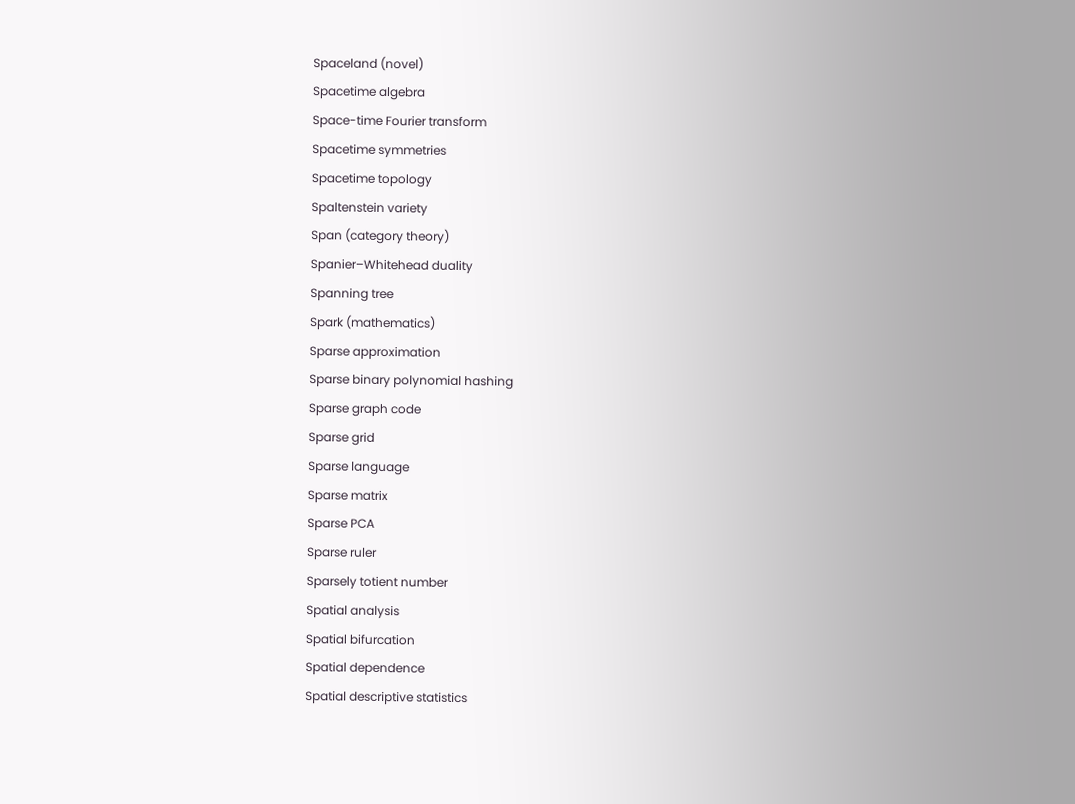Spaceland (novel)
Spacetime algebra
Space-time Fourier transform
Spacetime symmetries
Spacetime topology
Spaltenstein variety
Span (category theory)
Spanier–Whitehead duality
Spanning tree
Spark (mathematics)
Sparse approximation
Sparse binary polynomial hashing
Sparse graph code
Sparse grid
Sparse language
Sparse matrix
Sparse PCA
Sparse ruler
Sparsely totient number
Spatial analysis
Spatial bifurcation
Spatial dependence
Spatial descriptive statistics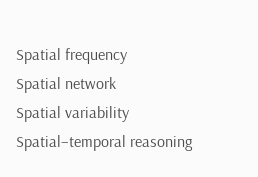Spatial frequency
Spatial network
Spatial variability
Spatial–temporal reasoning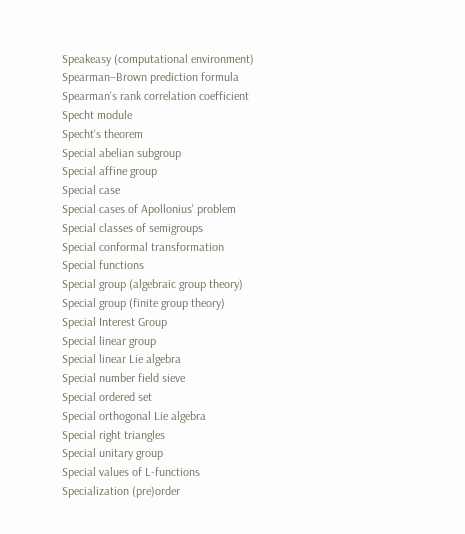Speakeasy (computational environment)
Spearman–Brown prediction formula
Spearman's rank correlation coefficient
Specht module
Specht's theorem
Special abelian subgroup
Special affine group
Special case
Special cases of Apollonius' problem
Special classes of semigroups
Special conformal transformation
Special functions
Special group (algebraic group theory)
Special group (finite group theory)
Special Interest Group
Special linear group
Special linear Lie algebra
Special number field sieve
Special ordered set
Special orthogonal Lie algebra
Special right triangles
Special unitary group
Special values of L-functions
Specialization (pre)order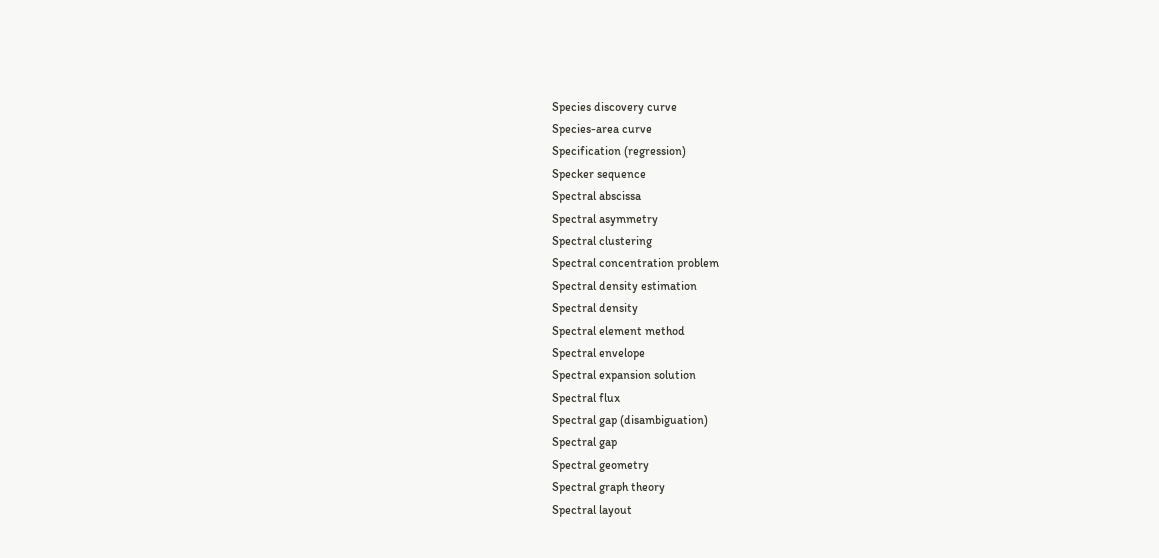Species discovery curve
Species-area curve
Specification (regression)
Specker sequence
Spectral abscissa
Spectral asymmetry
Spectral clustering
Spectral concentration problem
Spectral density estimation
Spectral density
Spectral element method
Spectral envelope
Spectral expansion solution
Spectral flux
Spectral gap (disambiguation)
Spectral gap
Spectral geometry
Spectral graph theory
Spectral layout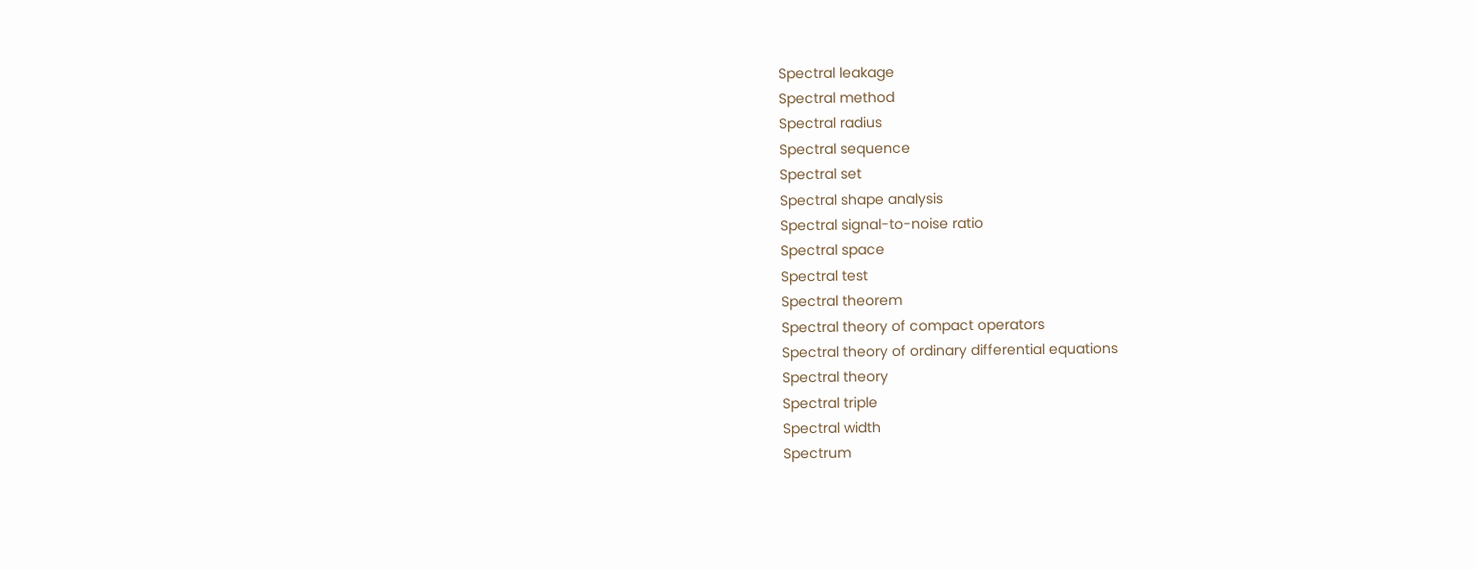Spectral leakage
Spectral method
Spectral radius
Spectral sequence
Spectral set
Spectral shape analysis
Spectral signal-to-noise ratio
Spectral space
Spectral test
Spectral theorem
Spectral theory of compact operators
Spectral theory of ordinary differential equations
Spectral theory
Spectral triple
Spectral width
Spectrum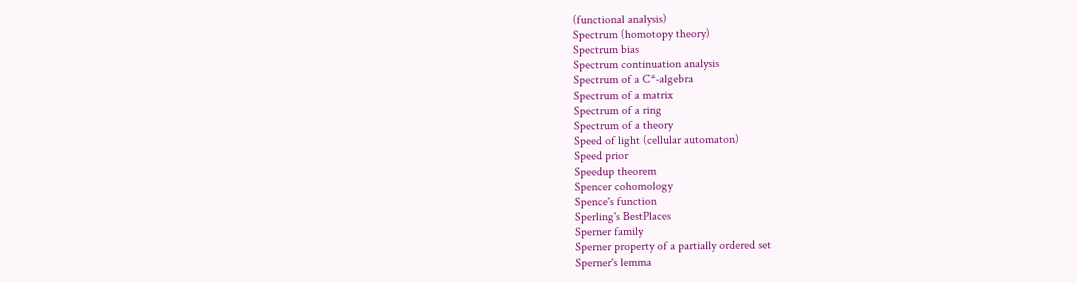(functional analysis)
Spectrum (homotopy theory)
Spectrum bias
Spectrum continuation analysis
Spectrum of a C*-algebra
Spectrum of a matrix
Spectrum of a ring
Spectrum of a theory
Speed of light (cellular automaton)
Speed prior
Speedup theorem
Spencer cohomology
Spence's function
Sperling's BestPlaces
Sperner family
Sperner property of a partially ordered set
Sperner's lemma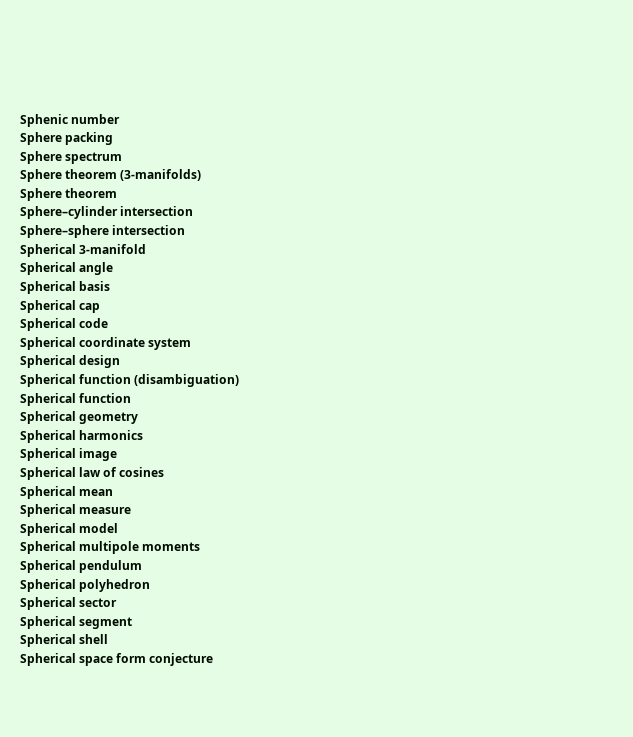Sphenic number
Sphere packing
Sphere spectrum
Sphere theorem (3-manifolds)
Sphere theorem
Sphere–cylinder intersection
Sphere–sphere intersection
Spherical 3-manifold
Spherical angle
Spherical basis
Spherical cap
Spherical code
Spherical coordinate system
Spherical design
Spherical function (disambiguation)
Spherical function
Spherical geometry
Spherical harmonics
Spherical image
Spherical law of cosines
Spherical mean
Spherical measure
Spherical model
Spherical multipole moments
Spherical pendulum
Spherical polyhedron
Spherical sector
Spherical segment
Spherical shell
Spherical space form conjecture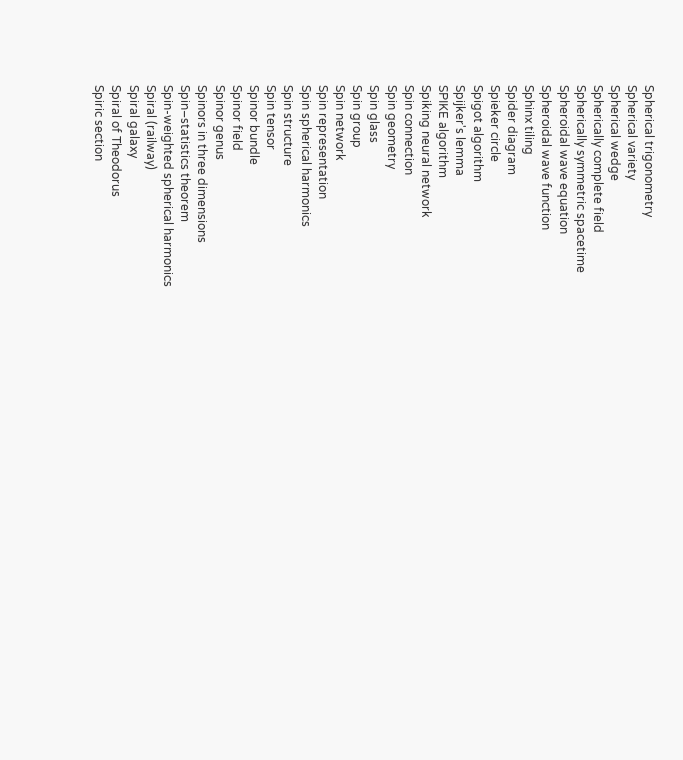Spherical trigonometry
Spherical variety
Spherical wedge
Spherically complete field
Spherically symmetric spacetime
Spheroidal wave equation
Spheroidal wave function
Sphinx tiling
Spider diagram
Spieker circle
Spigot algorithm
Spijker's lemma
SPIKE algorithm
Spiking neural network
Spin connection
Spin geometry
Spin glass
Spin group
Spin network
Spin representation
Spin spherical harmonics
Spin structure
Spin tensor
Spinor bundle
Spinor field
Spinor genus
Spinors in three dimensions
Spin–statistics theorem
Spin-weighted spherical harmonics
Spiral (railway)
Spiral galaxy
Spiral of Theodorus
Spiric section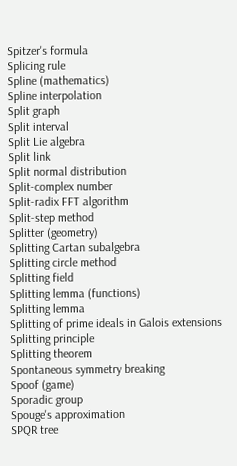Spitzer's formula
Splicing rule
Spline (mathematics)
Spline interpolation
Split graph
Split interval
Split Lie algebra
Split link
Split normal distribution
Split-complex number
Split-radix FFT algorithm
Split-step method
Splitter (geometry)
Splitting Cartan subalgebra
Splitting circle method
Splitting field
Splitting lemma (functions)
Splitting lemma
Splitting of prime ideals in Galois extensions
Splitting principle
Splitting theorem
Spontaneous symmetry breaking
Spoof (game)
Sporadic group
Spouge's approximation
SPQR tree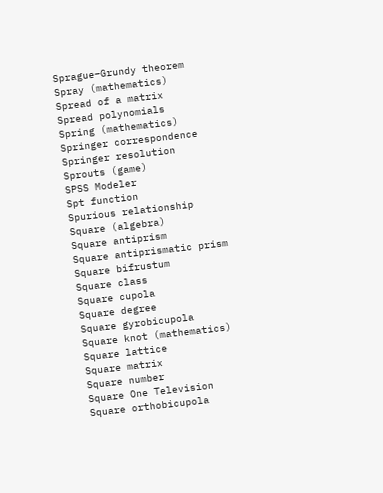Sprague–Grundy theorem
Spray (mathematics)
Spread of a matrix
Spread polynomials
Spring (mathematics)
Springer correspondence
Springer resolution
Sprouts (game)
SPSS Modeler
Spt function
Spurious relationship
Square (algebra)
Square antiprism
Square antiprismatic prism
Square bifrustum
Square class
Square cupola
Square degree
Square gyrobicupola
Square knot (mathematics)
Square lattice
Square matrix
Square number
Square One Television
Square orthobicupola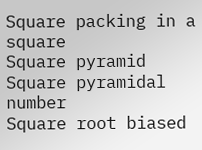Square packing in a square
Square pyramid
Square pyramidal number
Square root biased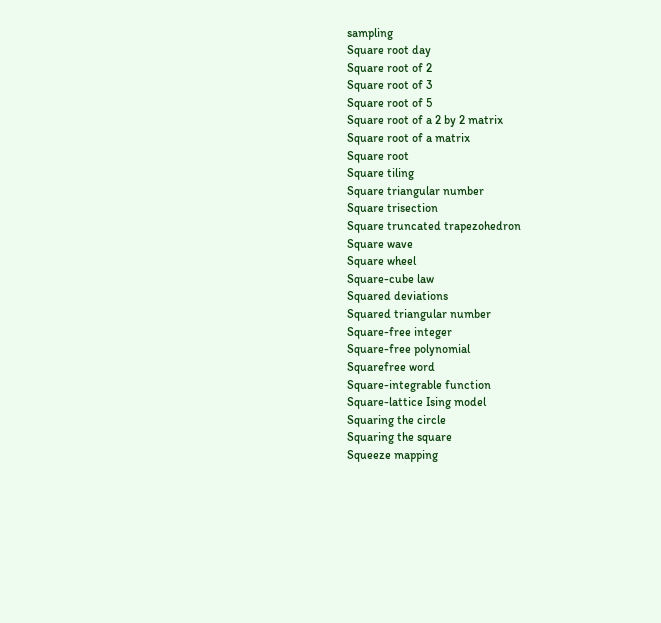sampling
Square root day
Square root of 2
Square root of 3
Square root of 5
Square root of a 2 by 2 matrix
Square root of a matrix
Square root
Square tiling
Square triangular number
Square trisection
Square truncated trapezohedron
Square wave
Square wheel
Square-cube law
Squared deviations
Squared triangular number
Square-free integer
Square-free polynomial
Squarefree word
Square-integrable function
Square-lattice Ising model
Squaring the circle
Squaring the square
Squeeze mapping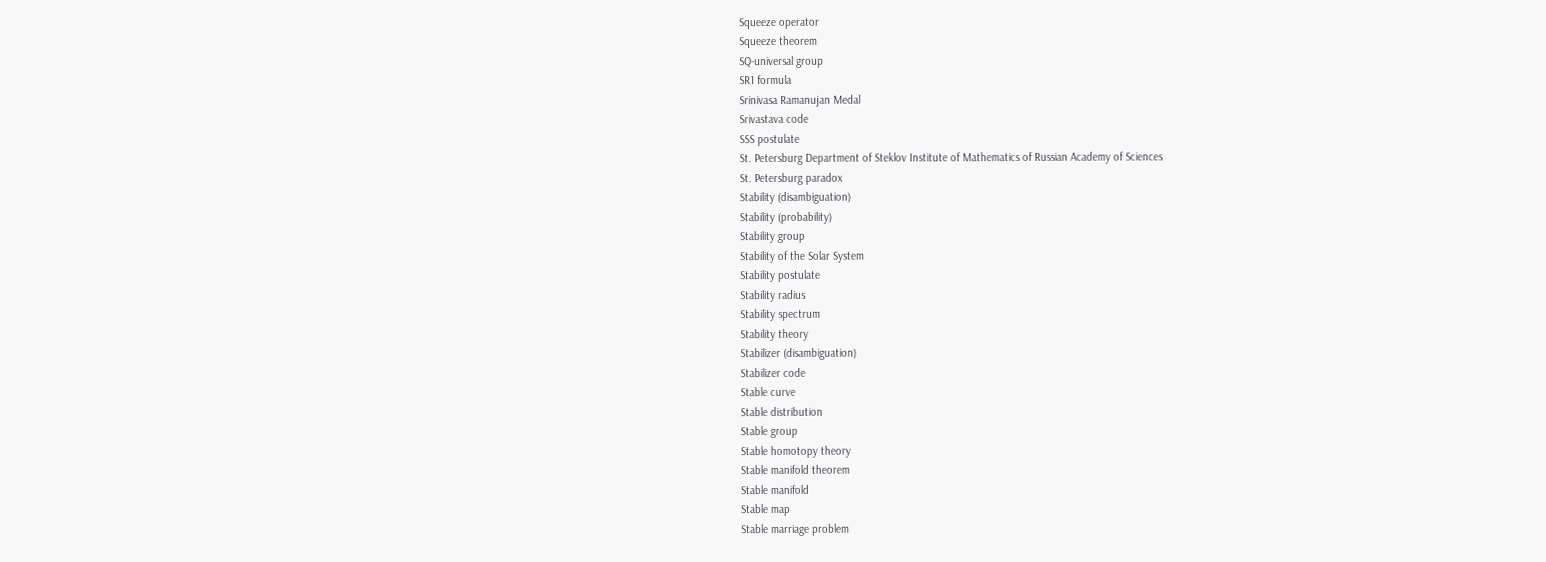Squeeze operator
Squeeze theorem
SQ-universal group
SR1 formula
Srinivasa Ramanujan Medal
Srivastava code
SSS postulate
St. Petersburg Department of Steklov Institute of Mathematics of Russian Academy of Sciences
St. Petersburg paradox
Stability (disambiguation)
Stability (probability)
Stability group
Stability of the Solar System
Stability postulate
Stability radius
Stability spectrum
Stability theory
Stabilizer (disambiguation)
Stabilizer code
Stable curve
Stable distribution
Stable group
Stable homotopy theory
Stable manifold theorem
Stable manifold
Stable map
Stable marriage problem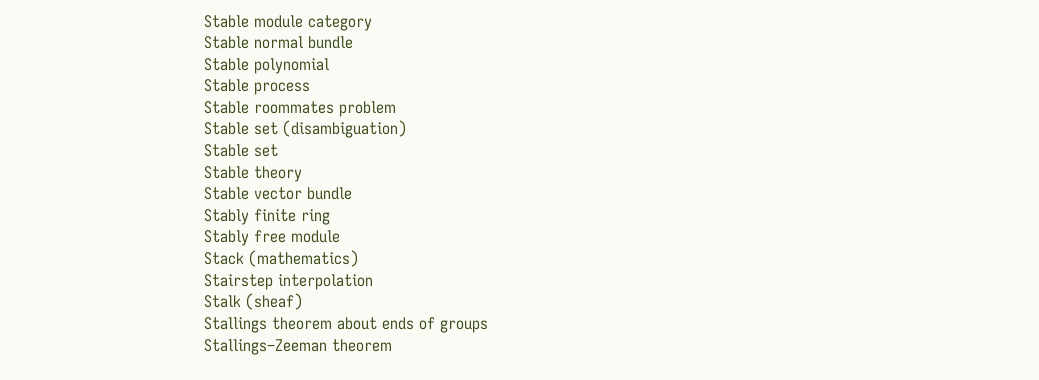Stable module category
Stable normal bundle
Stable polynomial
Stable process
Stable roommates problem
Stable set (disambiguation)
Stable set
Stable theory
Stable vector bundle
Stably finite ring
Stably free module
Stack (mathematics)
Stairstep interpolation
Stalk (sheaf)
Stallings theorem about ends of groups
Stallings–Zeeman theorem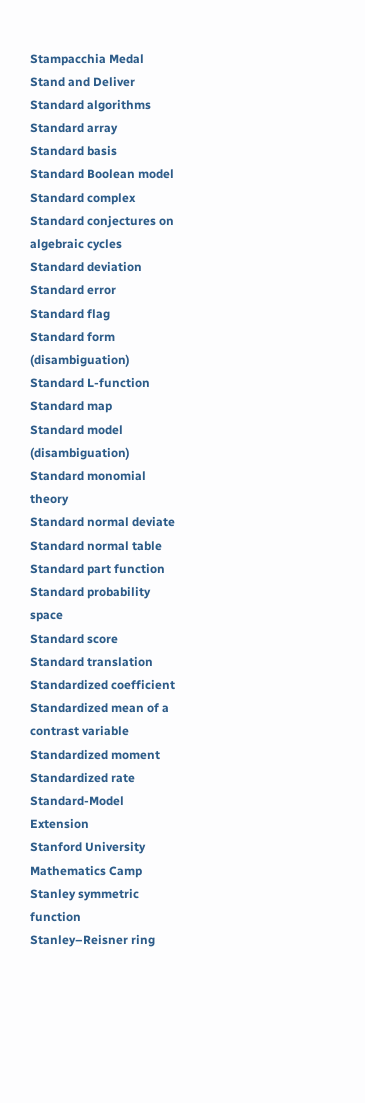Stampacchia Medal
Stand and Deliver
Standard algorithms
Standard array
Standard basis
Standard Boolean model
Standard complex
Standard conjectures on algebraic cycles
Standard deviation
Standard error
Standard flag
Standard form (disambiguation)
Standard L-function
Standard map
Standard model (disambiguation)
Standard monomial theory
Standard normal deviate
Standard normal table
Standard part function
Standard probability space
Standard score
Standard translation
Standardized coefficient
Standardized mean of a contrast variable
Standardized moment
Standardized rate
Standard-Model Extension
Stanford University Mathematics Camp
Stanley symmetric function
Stanley–Reisner ring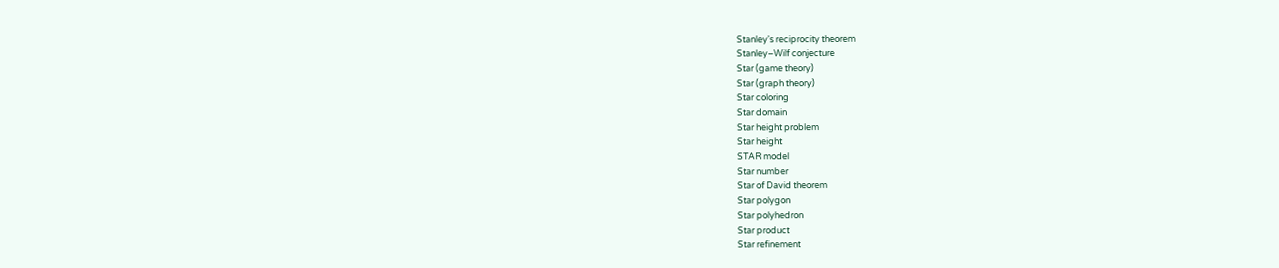Stanley's reciprocity theorem
Stanley–Wilf conjecture
Star (game theory)
Star (graph theory)
Star coloring
Star domain
Star height problem
Star height
STAR model
Star number
Star of David theorem
Star polygon
Star polyhedron
Star product
Star refinement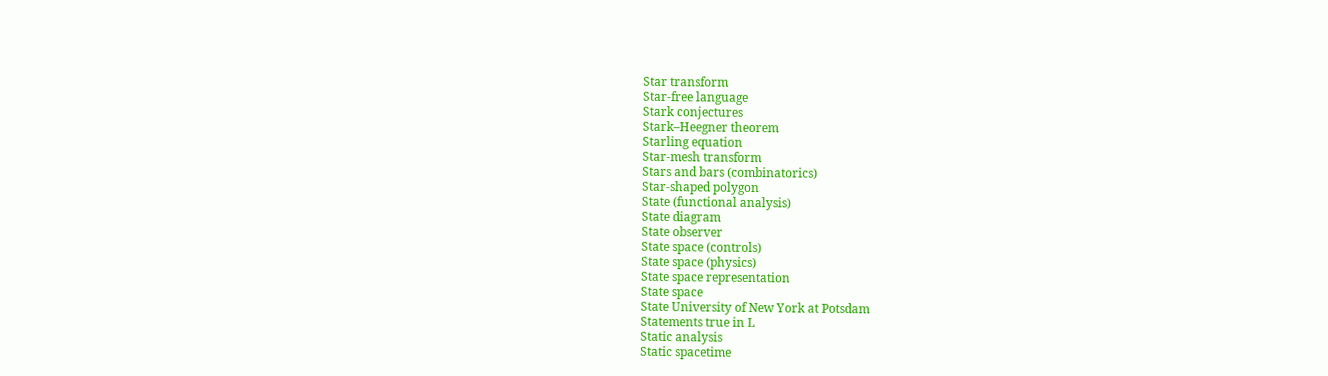Star transform
Star-free language
Stark conjectures
Stark–Heegner theorem
Starling equation
Star-mesh transform
Stars and bars (combinatorics)
Star-shaped polygon
State (functional analysis)
State diagram
State observer
State space (controls)
State space (physics)
State space representation
State space
State University of New York at Potsdam
Statements true in L
Static analysis
Static spacetime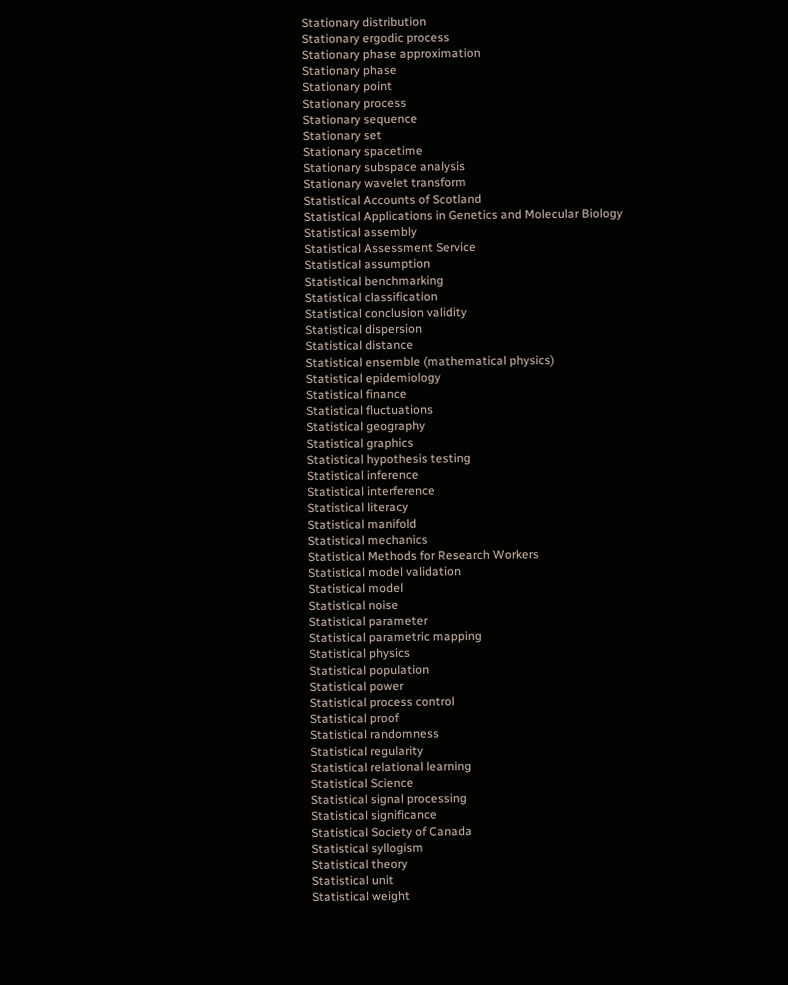Stationary distribution
Stationary ergodic process
Stationary phase approximation
Stationary phase
Stationary point
Stationary process
Stationary sequence
Stationary set
Stationary spacetime
Stationary subspace analysis
Stationary wavelet transform
Statistical Accounts of Scotland
Statistical Applications in Genetics and Molecular Biology
Statistical assembly
Statistical Assessment Service
Statistical assumption
Statistical benchmarking
Statistical classification
Statistical conclusion validity
Statistical dispersion
Statistical distance
Statistical ensemble (mathematical physics)
Statistical epidemiology
Statistical finance
Statistical fluctuations
Statistical geography
Statistical graphics
Statistical hypothesis testing
Statistical inference
Statistical interference
Statistical literacy
Statistical manifold
Statistical mechanics
Statistical Methods for Research Workers
Statistical model validation
Statistical model
Statistical noise
Statistical parameter
Statistical parametric mapping
Statistical physics
Statistical population
Statistical power
Statistical process control
Statistical proof
Statistical randomness
Statistical regularity
Statistical relational learning
Statistical Science
Statistical signal processing
Statistical significance
Statistical Society of Canada
Statistical syllogism
Statistical theory
Statistical unit
Statistical weight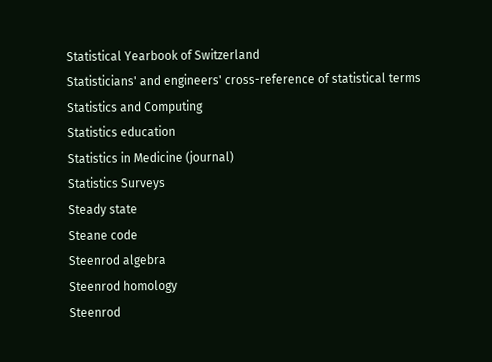Statistical Yearbook of Switzerland
Statisticians' and engineers' cross-reference of statistical terms
Statistics and Computing
Statistics education
Statistics in Medicine (journal)
Statistics Surveys
Steady state
Steane code
Steenrod algebra
Steenrod homology
Steenrod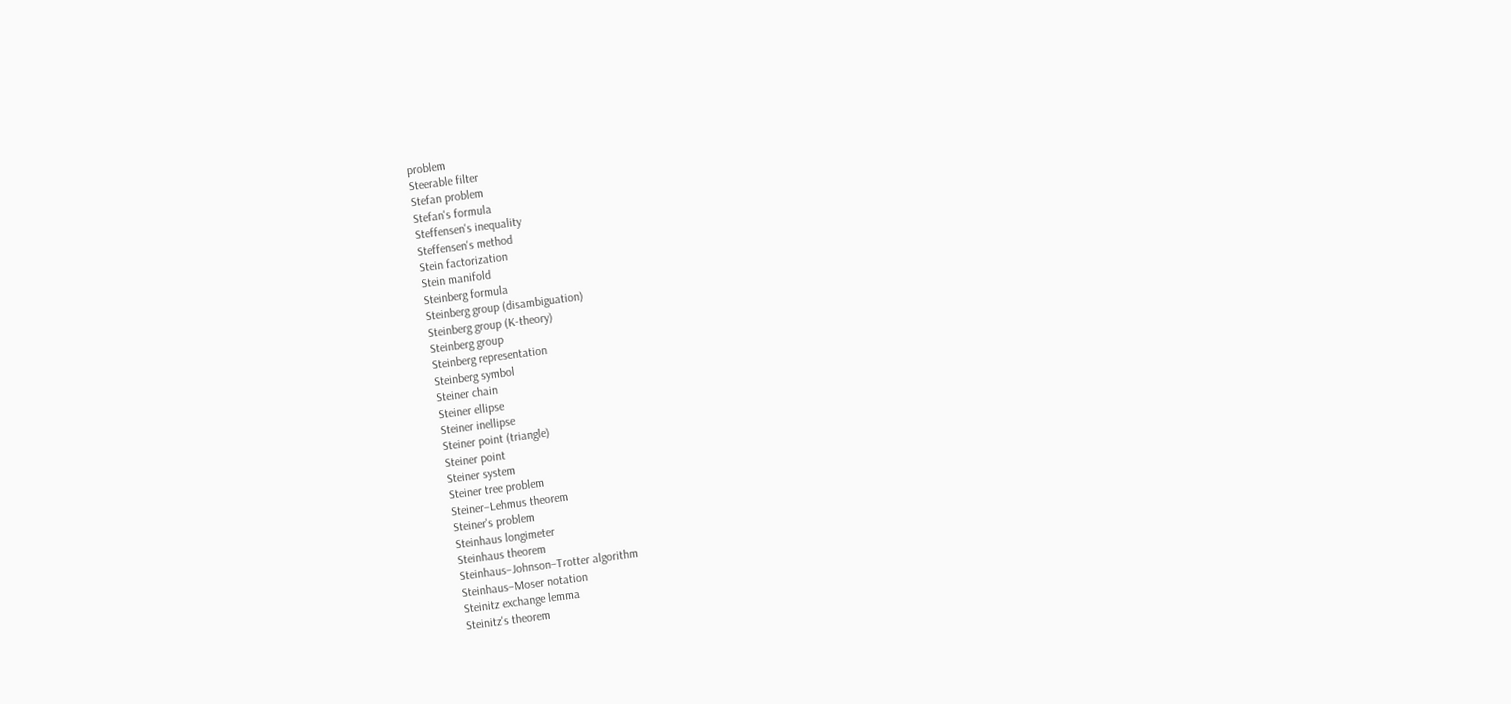problem
Steerable filter
Stefan problem
Stefan's formula
Steffensen's inequality
Steffensen's method
Stein factorization
Stein manifold
Steinberg formula
Steinberg group (disambiguation)
Steinberg group (K-theory)
Steinberg group
Steinberg representation
Steinberg symbol
Steiner chain
Steiner ellipse
Steiner inellipse
Steiner point (triangle)
Steiner point
Steiner system
Steiner tree problem
Steiner–Lehmus theorem
Steiner's problem
Steinhaus longimeter
Steinhaus theorem
Steinhaus–Johnson–Trotter algorithm
Steinhaus–Moser notation
Steinitz exchange lemma
Steinitz's theorem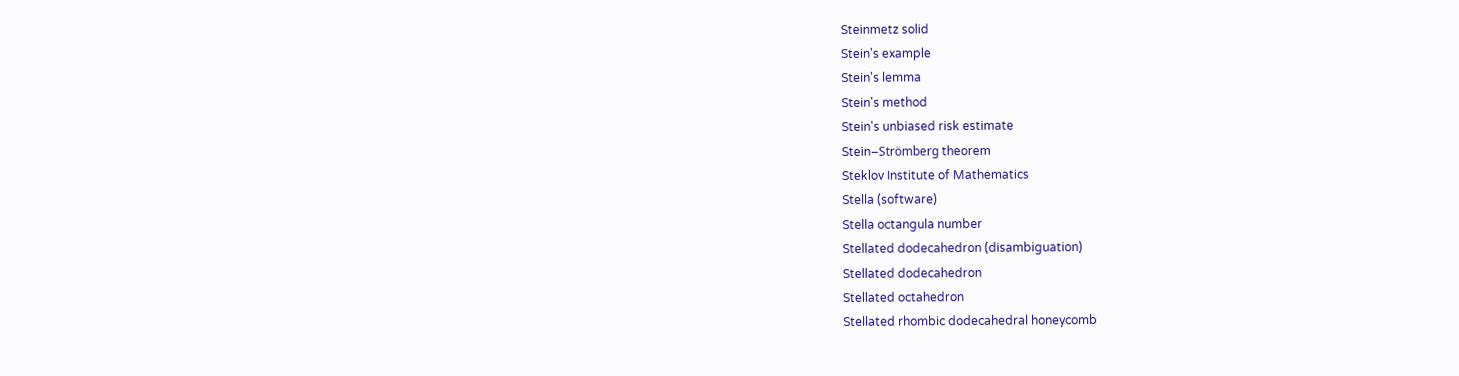Steinmetz solid
Stein's example
Stein's lemma
Stein's method
Stein's unbiased risk estimate
Stein–Strömberg theorem
Steklov Institute of Mathematics
Stella (software)
Stella octangula number
Stellated dodecahedron (disambiguation)
Stellated dodecahedron
Stellated octahedron
Stellated rhombic dodecahedral honeycomb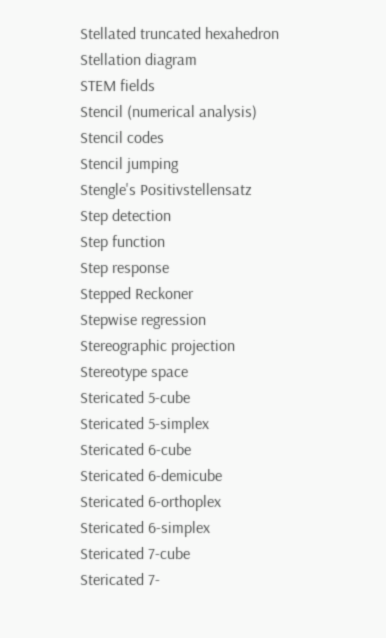Stellated truncated hexahedron
Stellation diagram
STEM fields
Stencil (numerical analysis)
Stencil codes
Stencil jumping
Stengle's Positivstellensatz
Step detection
Step function
Step response
Stepped Reckoner
Stepwise regression
Stereographic projection
Stereotype space
Stericated 5-cube
Stericated 5-simplex
Stericated 6-cube
Stericated 6-demicube
Stericated 6-orthoplex
Stericated 6-simplex
Stericated 7-cube
Stericated 7-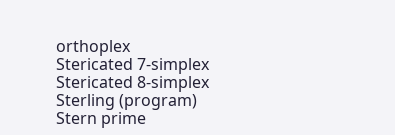orthoplex
Stericated 7-simplex
Stericated 8-simplex
Sterling (program)
Stern prime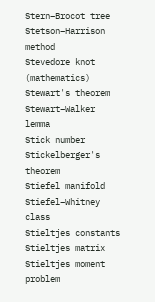Stern–Brocot tree
Stetson–Harrison method
Stevedore knot (mathematics)
Stewart's theorem
Stewart–Walker lemma
Stick number
Stickelberger's theorem
Stiefel manifold
Stiefel–Whitney class
Stieltjes constants
Stieltjes matrix
Stieltjes moment problem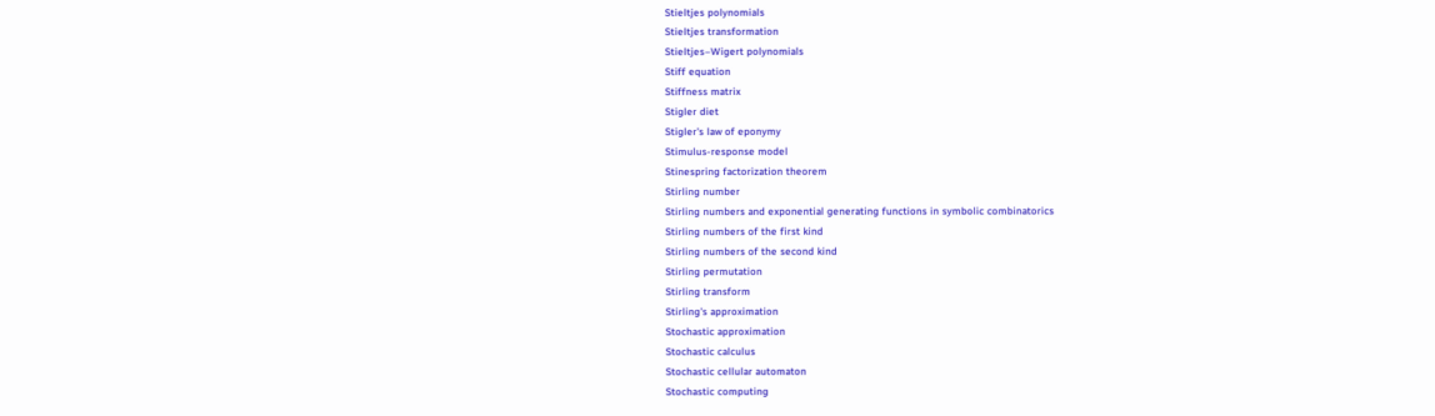Stieltjes polynomials
Stieltjes transformation
Stieltjes–Wigert polynomials
Stiff equation
Stiffness matrix
Stigler diet
Stigler's law of eponymy
Stimulus-response model
Stinespring factorization theorem
Stirling number
Stirling numbers and exponential generating functions in symbolic combinatorics
Stirling numbers of the first kind
Stirling numbers of the second kind
Stirling permutation
Stirling transform
Stirling's approximation
Stochastic approximation
Stochastic calculus
Stochastic cellular automaton
Stochastic computing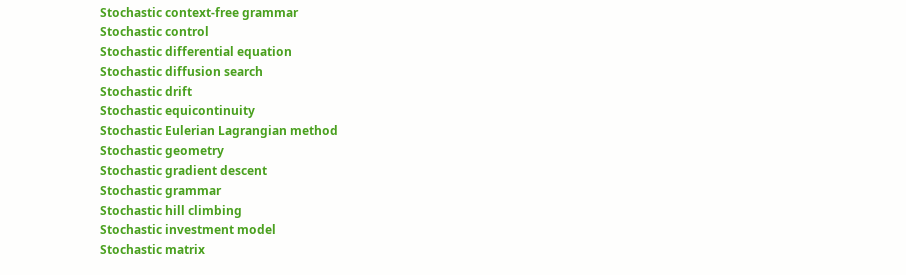Stochastic context-free grammar
Stochastic control
Stochastic differential equation
Stochastic diffusion search
Stochastic drift
Stochastic equicontinuity
Stochastic Eulerian Lagrangian method
Stochastic geometry
Stochastic gradient descent
Stochastic grammar
Stochastic hill climbing
Stochastic investment model
Stochastic matrix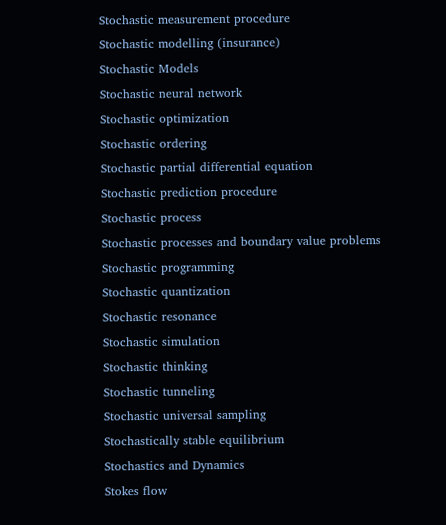Stochastic measurement procedure
Stochastic modelling (insurance)
Stochastic Models
Stochastic neural network
Stochastic optimization
Stochastic ordering
Stochastic partial differential equation
Stochastic prediction procedure
Stochastic process
Stochastic processes and boundary value problems
Stochastic programming
Stochastic quantization
Stochastic resonance
Stochastic simulation
Stochastic thinking
Stochastic tunneling
Stochastic universal sampling
Stochastically stable equilibrium
Stochastics and Dynamics
Stokes flow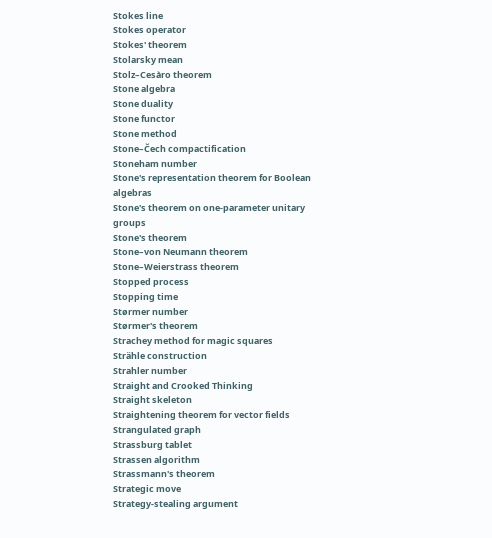Stokes line
Stokes operator
Stokes' theorem
Stolarsky mean
Stolz–Cesàro theorem
Stone algebra
Stone duality
Stone functor
Stone method
Stone–Čech compactification
Stoneham number
Stone's representation theorem for Boolean algebras
Stone's theorem on one-parameter unitary groups
Stone's theorem
Stone–von Neumann theorem
Stone–Weierstrass theorem
Stopped process
Stopping time
Størmer number
Størmer's theorem
Strachey method for magic squares
Strähle construction
Strahler number
Straight and Crooked Thinking
Straight skeleton
Straightening theorem for vector fields
Strangulated graph
Strassburg tablet
Strassen algorithm
Strassmann's theorem
Strategic move
Strategy-stealing argument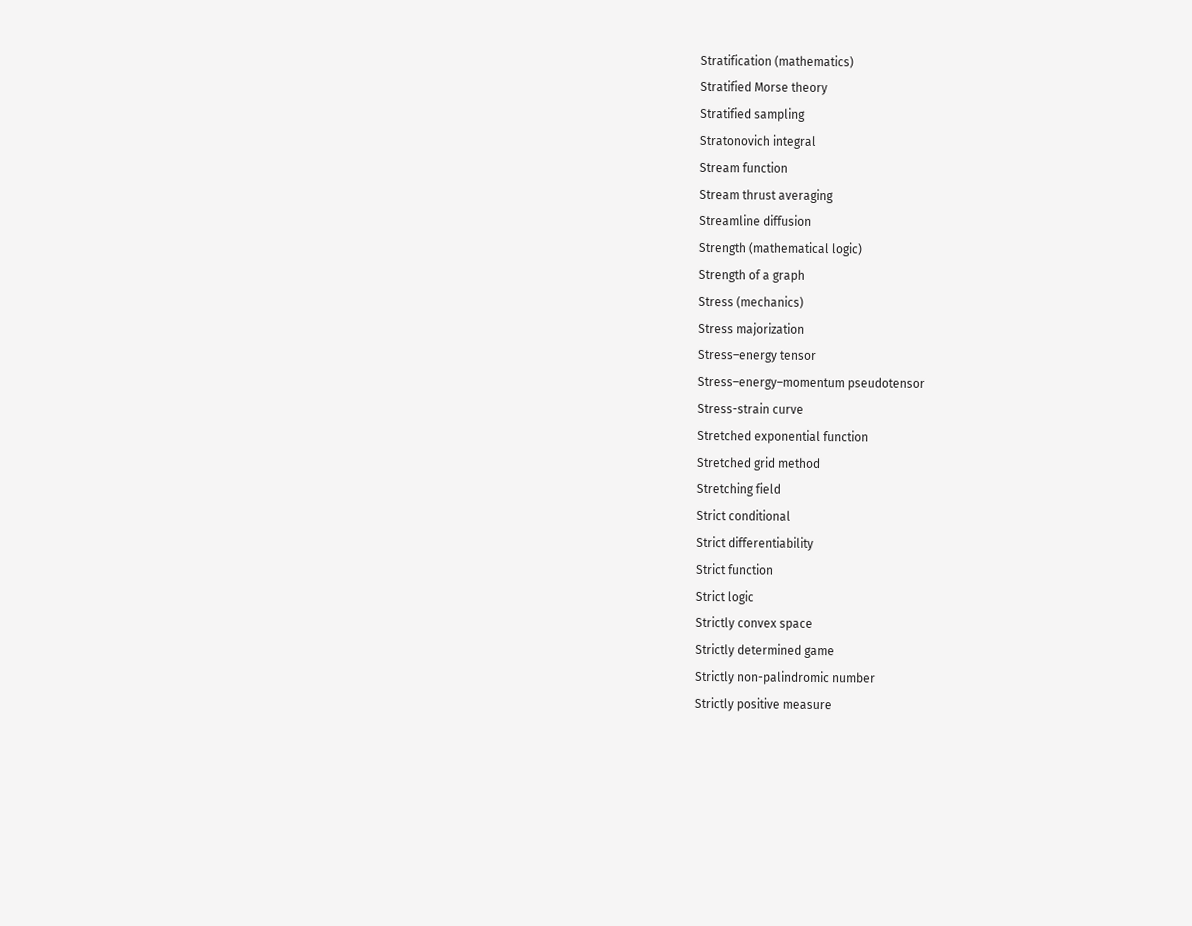Stratification (mathematics)
Stratified Morse theory
Stratified sampling
Stratonovich integral
Stream function
Stream thrust averaging
Streamline diffusion
Strength (mathematical logic)
Strength of a graph
Stress (mechanics)
Stress majorization
Stress–energy tensor
Stress–energy–momentum pseudotensor
Stress-strain curve
Stretched exponential function
Stretched grid method
Stretching field
Strict conditional
Strict differentiability
Strict function
Strict logic
Strictly convex space
Strictly determined game
Strictly non-palindromic number
Strictly positive measure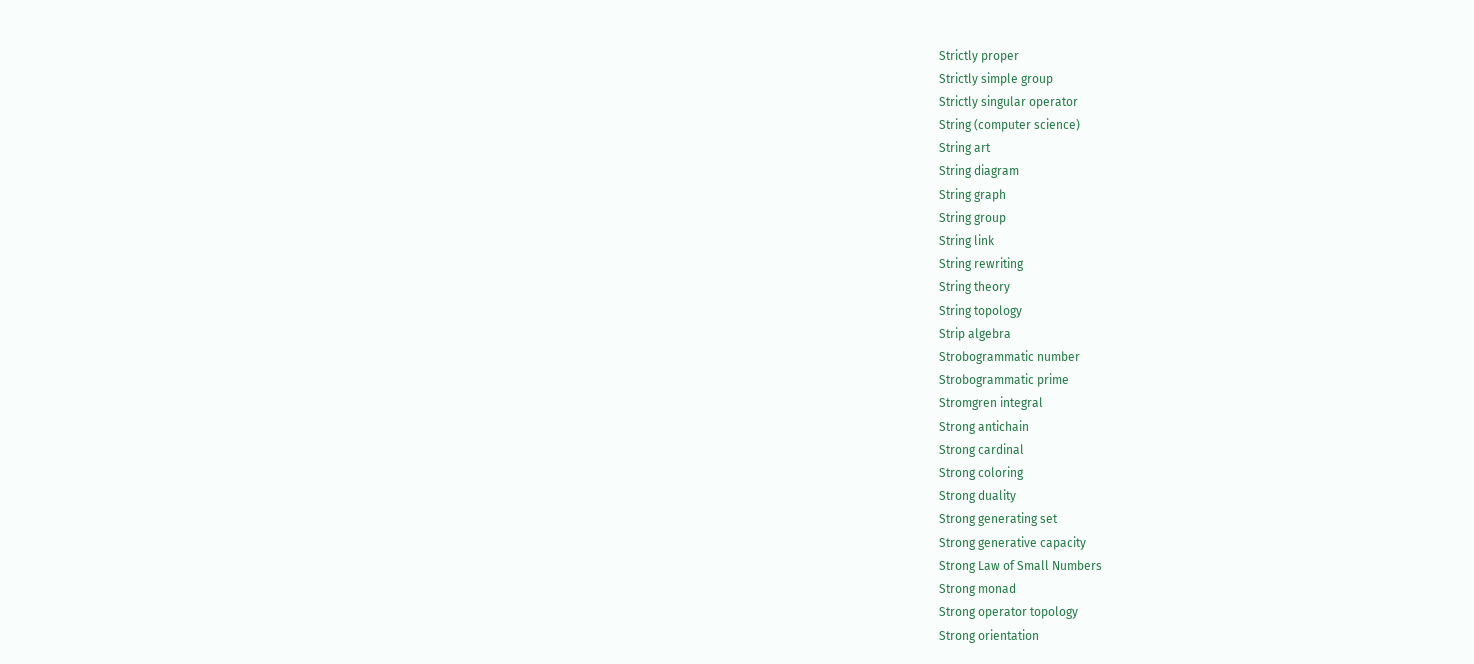Strictly proper
Strictly simple group
Strictly singular operator
String (computer science)
String art
String diagram
String graph
String group
String link
String rewriting
String theory
String topology
Strip algebra
Strobogrammatic number
Strobogrammatic prime
Stromgren integral
Strong antichain
Strong cardinal
Strong coloring
Strong duality
Strong generating set
Strong generative capacity
Strong Law of Small Numbers
Strong monad
Strong operator topology
Strong orientation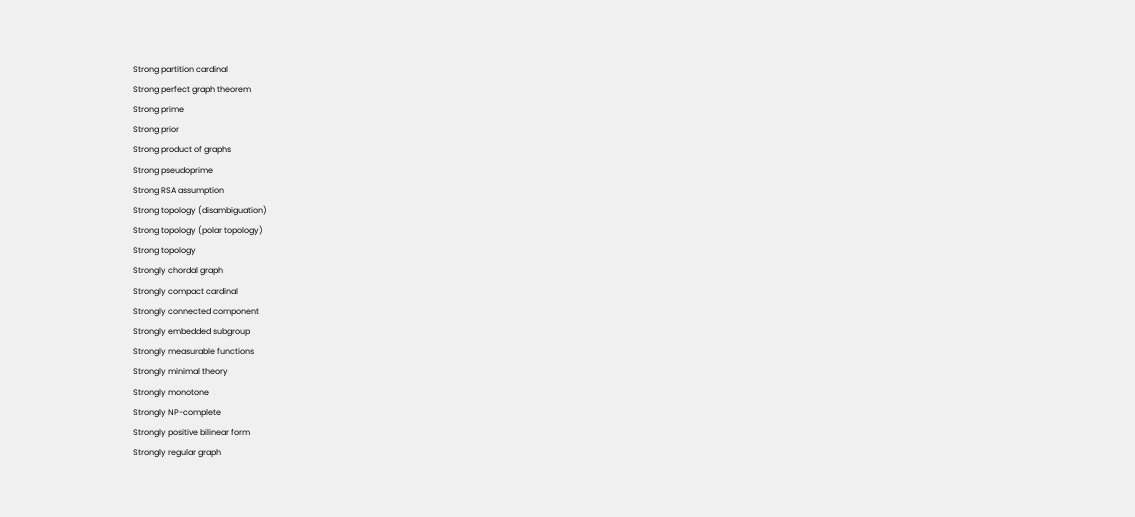Strong partition cardinal
Strong perfect graph theorem
Strong prime
Strong prior
Strong product of graphs
Strong pseudoprime
Strong RSA assumption
Strong topology (disambiguation)
Strong topology (polar topology)
Strong topology
Strongly chordal graph
Strongly compact cardinal
Strongly connected component
Strongly embedded subgroup
Strongly measurable functions
Strongly minimal theory
Strongly monotone
Strongly NP-complete
Strongly positive bilinear form
Strongly regular graph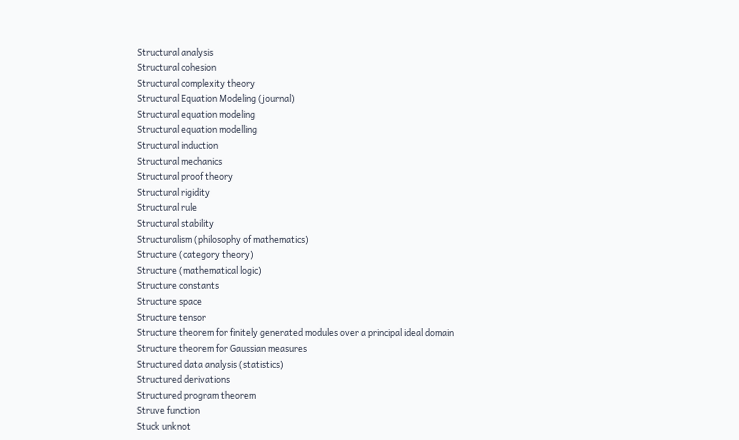Structural analysis
Structural cohesion
Structural complexity theory
Structural Equation Modeling (journal)
Structural equation modeling
Structural equation modelling
Structural induction
Structural mechanics
Structural proof theory
Structural rigidity
Structural rule
Structural stability
Structuralism (philosophy of mathematics)
Structure (category theory)
Structure (mathematical logic)
Structure constants
Structure space
Structure tensor
Structure theorem for finitely generated modules over a principal ideal domain
Structure theorem for Gaussian measures
Structured data analysis (statistics)
Structured derivations
Structured program theorem
Struve function
Stuck unknot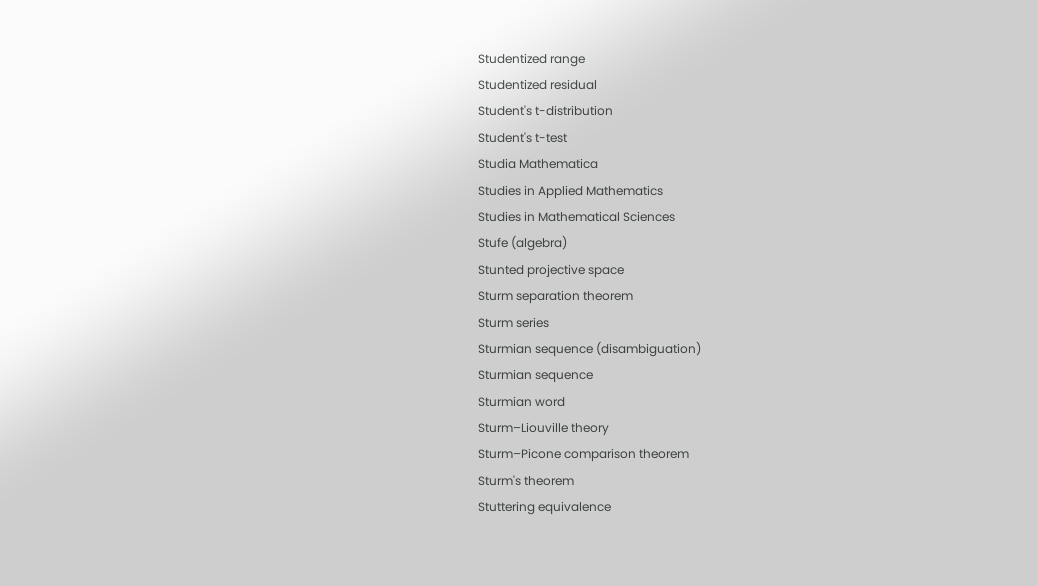Studentized range
Studentized residual
Student's t-distribution
Student's t-test
Studia Mathematica
Studies in Applied Mathematics
Studies in Mathematical Sciences
Stufe (algebra)
Stunted projective space
Sturm separation theorem
Sturm series
Sturmian sequence (disambiguation)
Sturmian sequence
Sturmian word
Sturm–Liouville theory
Sturm–Picone comparison theorem
Sturm's theorem
Stuttering equivalence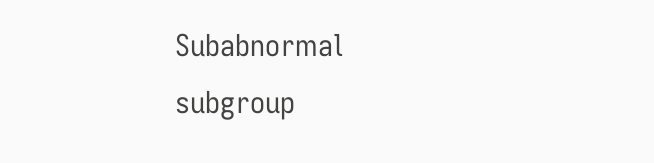Subabnormal subgroup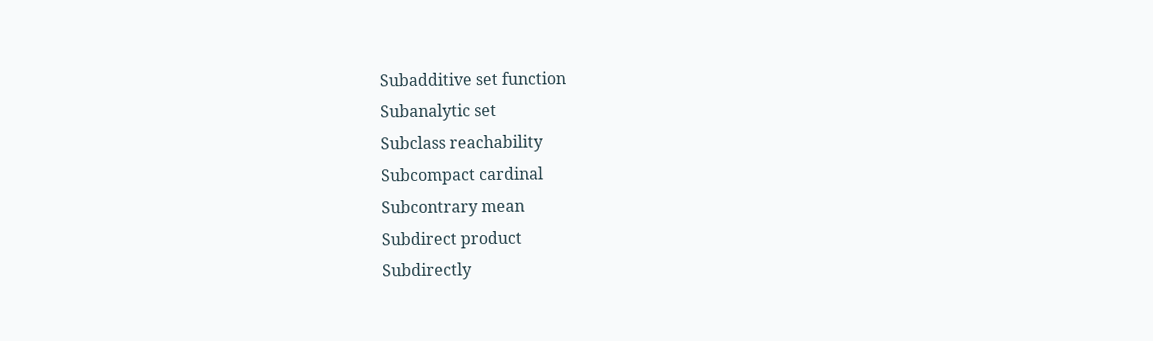Subadditive set function
Subanalytic set
Subclass reachability
Subcompact cardinal
Subcontrary mean
Subdirect product
Subdirectly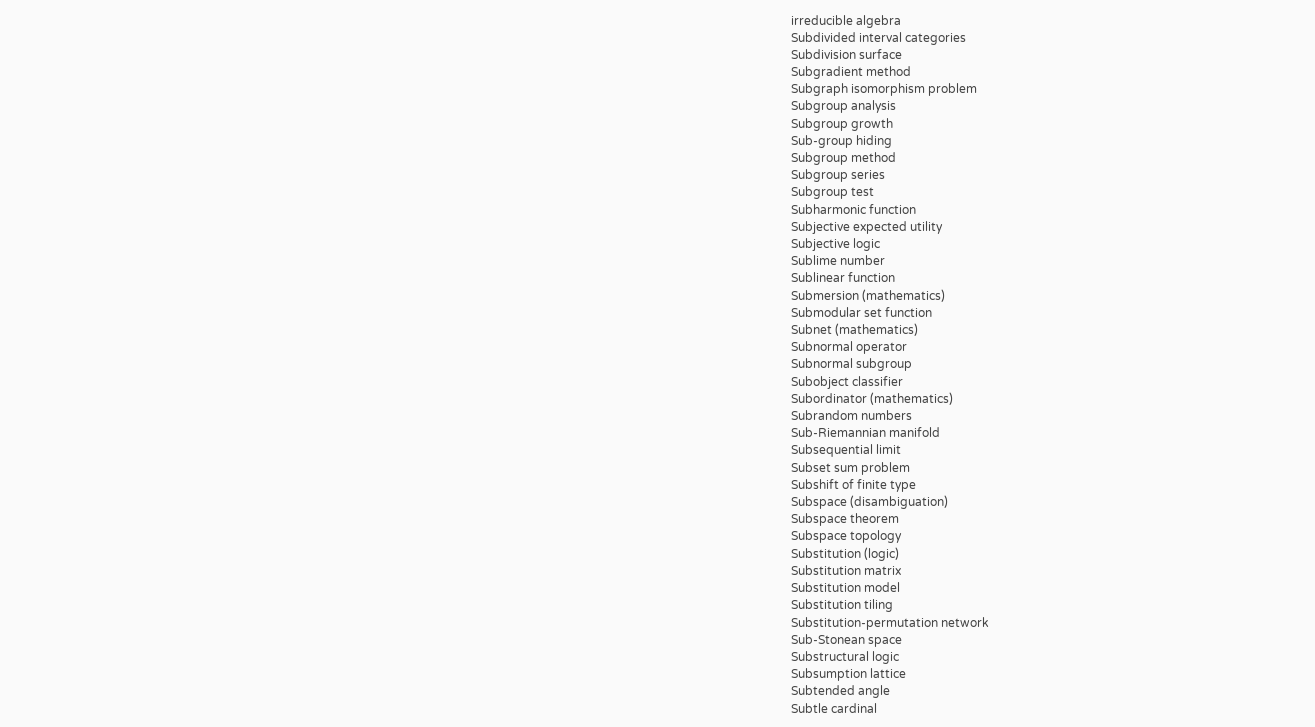irreducible algebra
Subdivided interval categories
Subdivision surface
Subgradient method
Subgraph isomorphism problem
Subgroup analysis
Subgroup growth
Sub-group hiding
Subgroup method
Subgroup series
Subgroup test
Subharmonic function
Subjective expected utility
Subjective logic
Sublime number
Sublinear function
Submersion (mathematics)
Submodular set function
Subnet (mathematics)
Subnormal operator
Subnormal subgroup
Subobject classifier
Subordinator (mathematics)
Subrandom numbers
Sub-Riemannian manifold
Subsequential limit
Subset sum problem
Subshift of finite type
Subspace (disambiguation)
Subspace theorem
Subspace topology
Substitution (logic)
Substitution matrix
Substitution model
Substitution tiling
Substitution-permutation network
Sub-Stonean space
Substructural logic
Subsumption lattice
Subtended angle
Subtle cardinal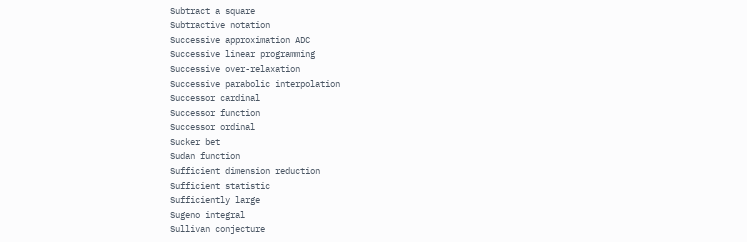Subtract a square
Subtractive notation
Successive approximation ADC
Successive linear programming
Successive over-relaxation
Successive parabolic interpolation
Successor cardinal
Successor function
Successor ordinal
Sucker bet
Sudan function
Sufficient dimension reduction
Sufficient statistic
Sufficiently large
Sugeno integral
Sullivan conjecture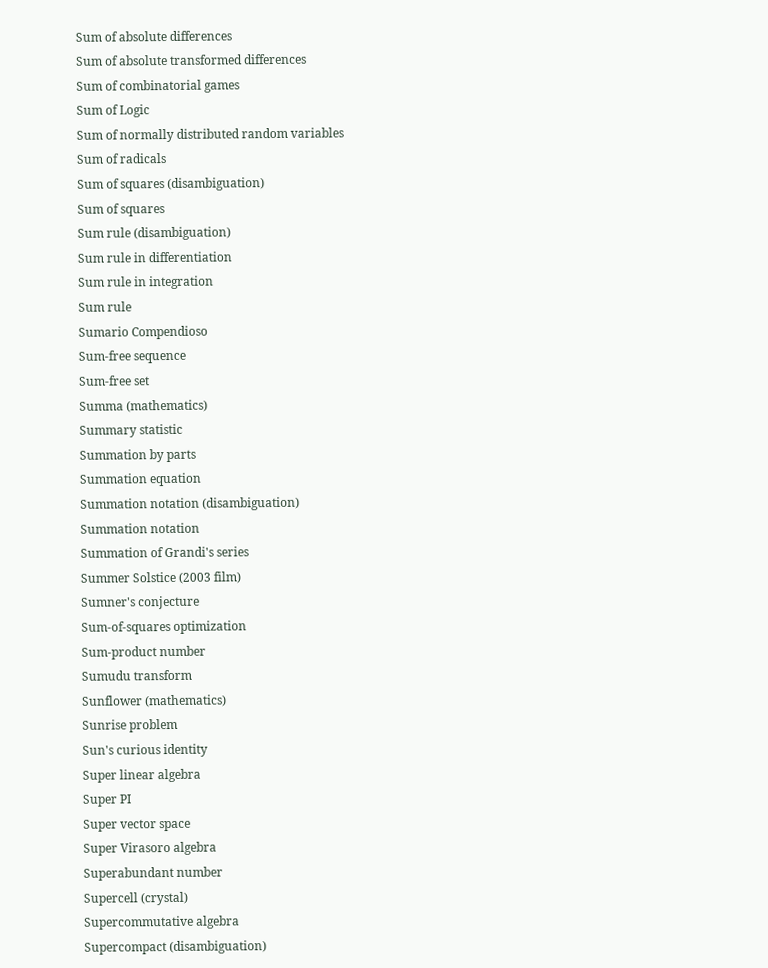Sum of absolute differences
Sum of absolute transformed differences
Sum of combinatorial games
Sum of Logic
Sum of normally distributed random variables
Sum of radicals
Sum of squares (disambiguation)
Sum of squares
Sum rule (disambiguation)
Sum rule in differentiation
Sum rule in integration
Sum rule
Sumario Compendioso
Sum-free sequence
Sum-free set
Summa (mathematics)
Summary statistic
Summation by parts
Summation equation
Summation notation (disambiguation)
Summation notation
Summation of Grandi's series
Summer Solstice (2003 film)
Sumner's conjecture
Sum-of-squares optimization
Sum-product number
Sumudu transform
Sunflower (mathematics)
Sunrise problem
Sun's curious identity
Super linear algebra
Super PI
Super vector space
Super Virasoro algebra
Superabundant number
Supercell (crystal)
Supercommutative algebra
Supercompact (disambiguation)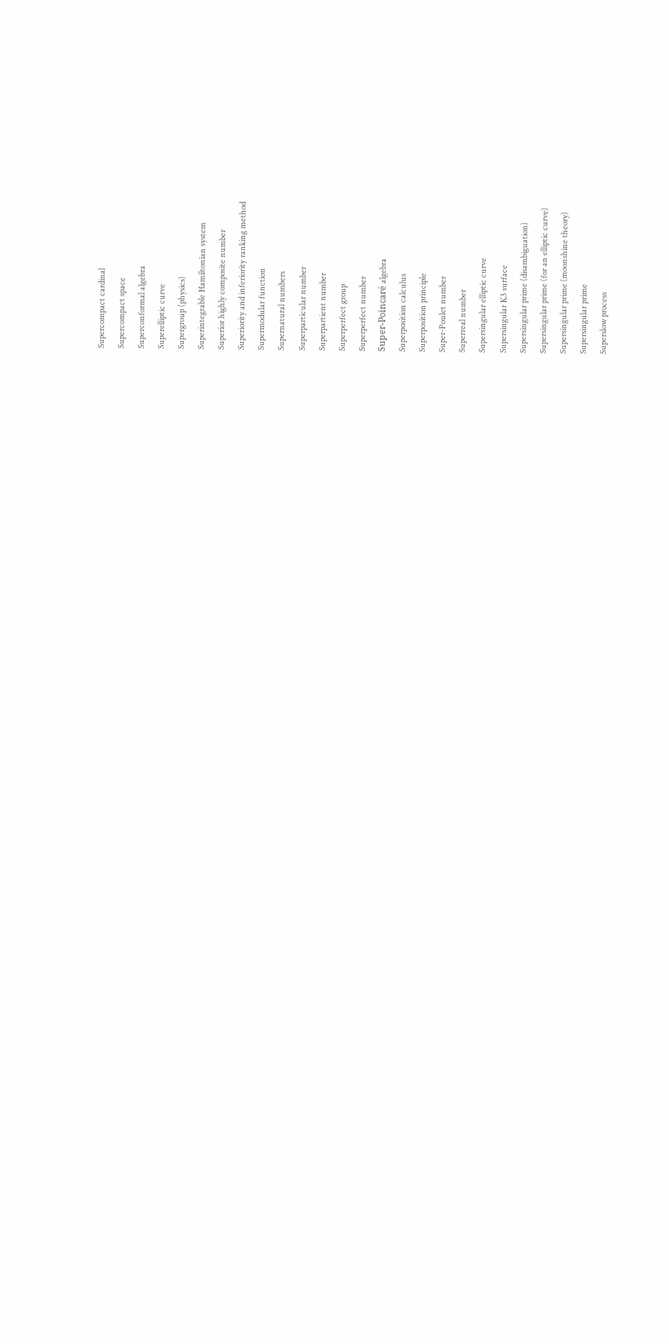Supercompact cardinal
Supercompact space
Superconformal algebra
Superelliptic curve
Supergroup (physics)
Superintegrable Hamiltonian system
Superior highly composite number
Superiority and inferiority ranking method
Supermodular function
Supernatural numbers
Superparticular number
Superpartient number
Superperfect group
Superperfect number
Super-Poincaré algebra
Superposition calculus
Superposition principle
Super-Poulet number
Superreal number
Supersingular elliptic curve
Supersingular K3 surface
Supersingular prime (disambiguation)
Supersingular prime (for an elliptic curve)
Supersingular prime (moonshine theory)
Supersingular prime
Superslow process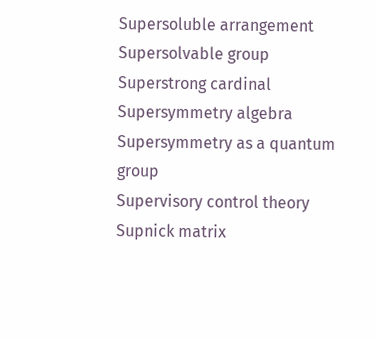Supersoluble arrangement
Supersolvable group
Superstrong cardinal
Supersymmetry algebra
Supersymmetry as a quantum group
Supervisory control theory
Supnick matrix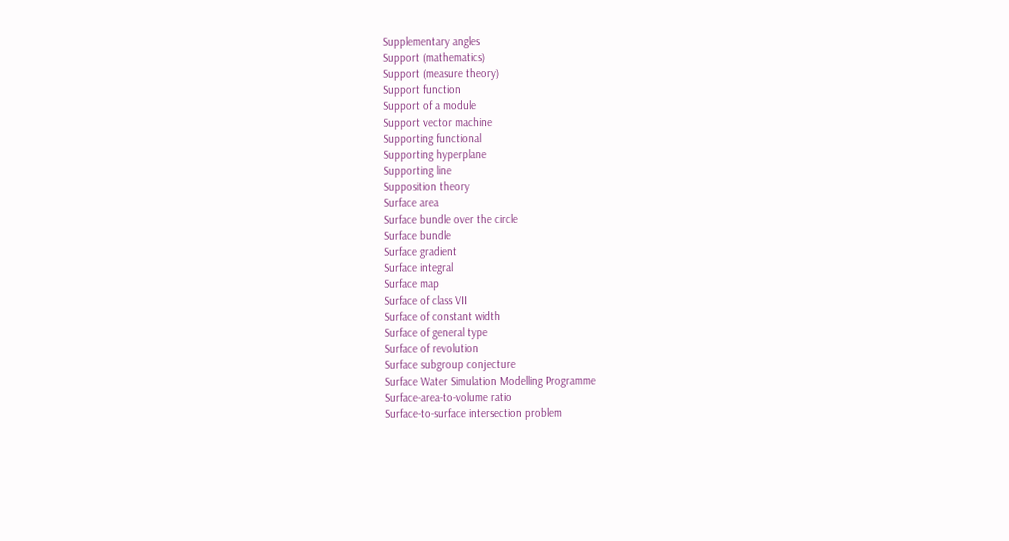Supplementary angles
Support (mathematics)
Support (measure theory)
Support function
Support of a module
Support vector machine
Supporting functional
Supporting hyperplane
Supporting line
Supposition theory
Surface area
Surface bundle over the circle
Surface bundle
Surface gradient
Surface integral
Surface map
Surface of class VII
Surface of constant width
Surface of general type
Surface of revolution
Surface subgroup conjecture
Surface Water Simulation Modelling Programme
Surface-area-to-volume ratio
Surface-to-surface intersection problem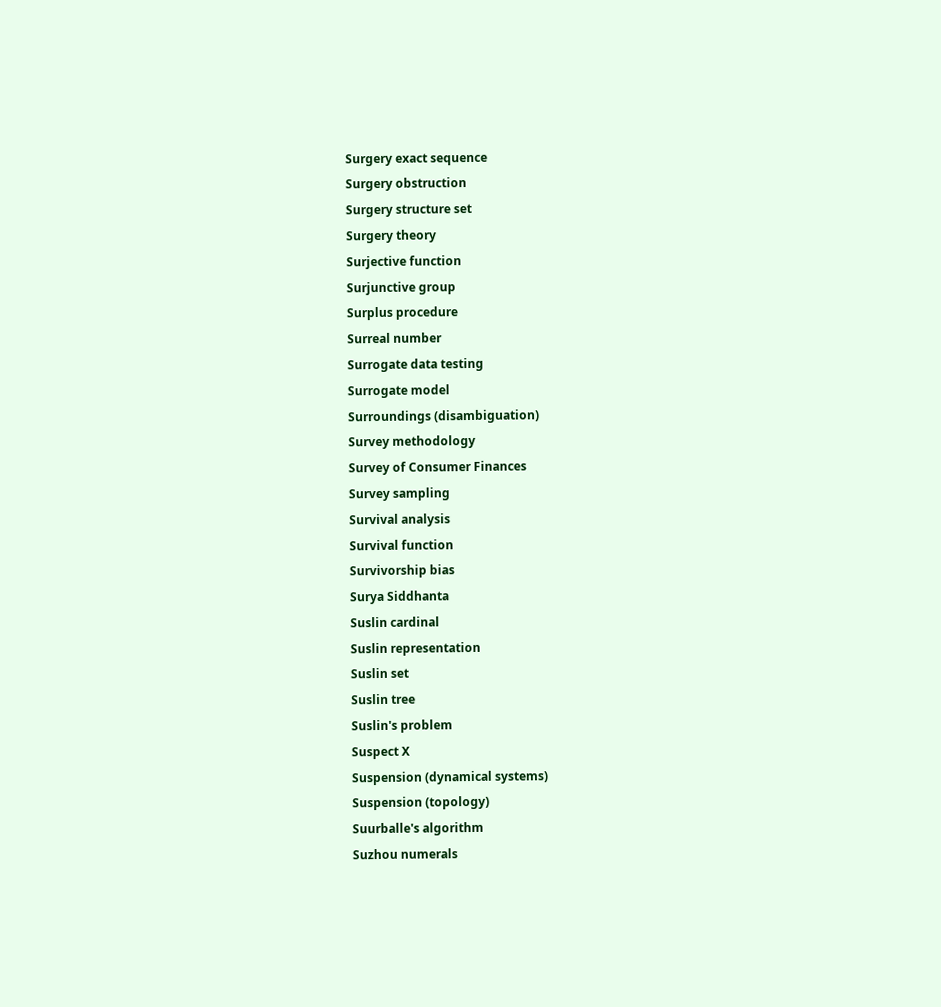Surgery exact sequence
Surgery obstruction
Surgery structure set
Surgery theory
Surjective function
Surjunctive group
Surplus procedure
Surreal number
Surrogate data testing
Surrogate model
Surroundings (disambiguation)
Survey methodology
Survey of Consumer Finances
Survey sampling
Survival analysis
Survival function
Survivorship bias
Surya Siddhanta
Suslin cardinal
Suslin representation
Suslin set
Suslin tree
Suslin's problem
Suspect X
Suspension (dynamical systems)
Suspension (topology)
Suurballe's algorithm
Suzhou numerals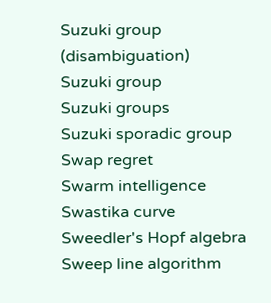Suzuki group (disambiguation)
Suzuki group
Suzuki groups
Suzuki sporadic group
Swap regret
Swarm intelligence
Swastika curve
Sweedler's Hopf algebra
Sweep line algorithm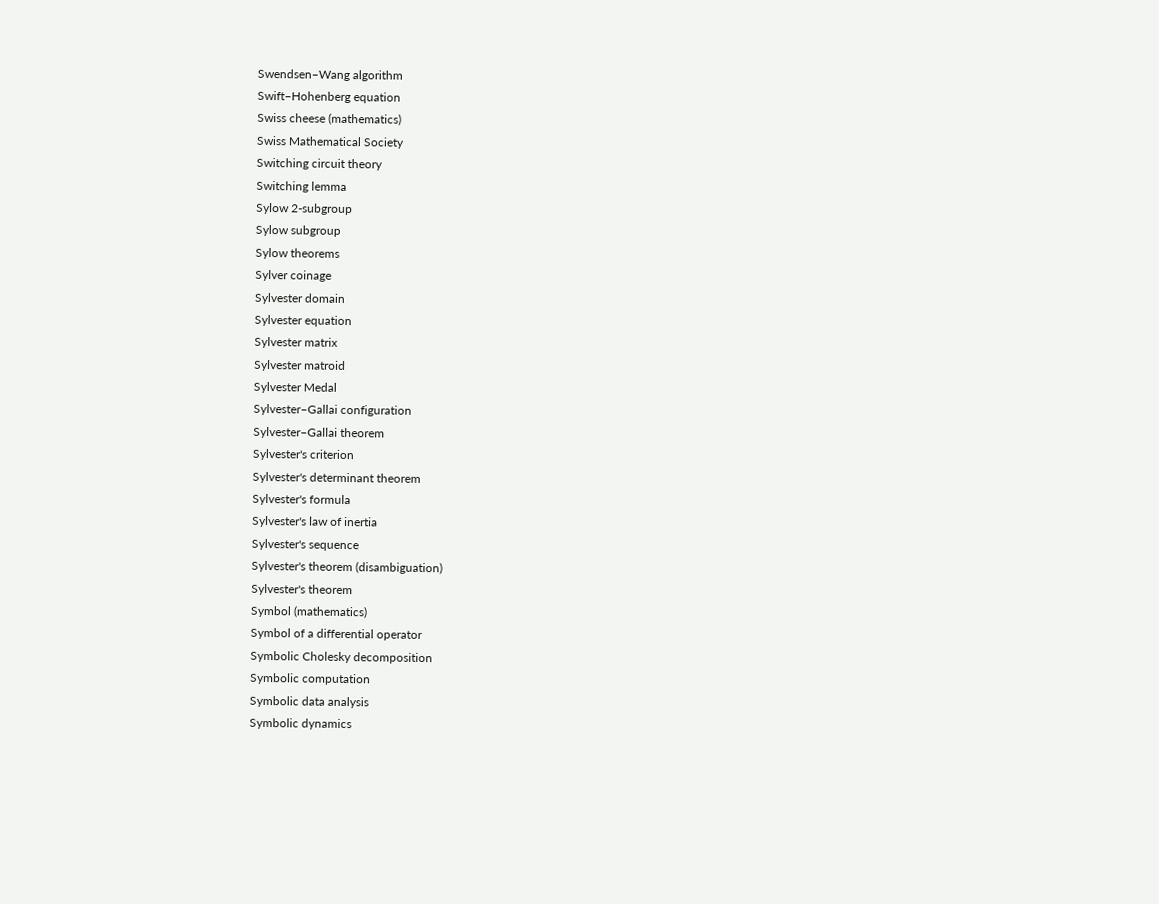Swendsen–Wang algorithm
Swift–Hohenberg equation
Swiss cheese (mathematics)
Swiss Mathematical Society
Switching circuit theory
Switching lemma
Sylow 2-subgroup
Sylow subgroup
Sylow theorems
Sylver coinage
Sylvester domain
Sylvester equation
Sylvester matrix
Sylvester matroid
Sylvester Medal
Sylvester–Gallai configuration
Sylvester–Gallai theorem
Sylvester's criterion
Sylvester's determinant theorem
Sylvester's formula
Sylvester's law of inertia
Sylvester's sequence
Sylvester's theorem (disambiguation)
Sylvester's theorem
Symbol (mathematics)
Symbol of a differential operator
Symbolic Cholesky decomposition
Symbolic computation
Symbolic data analysis
Symbolic dynamics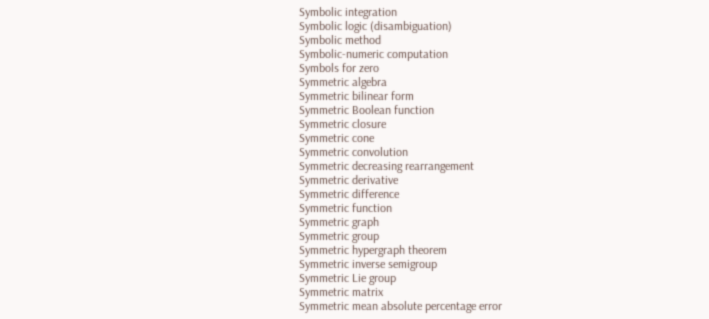Symbolic integration
Symbolic logic (disambiguation)
Symbolic method
Symbolic-numeric computation
Symbols for zero
Symmetric algebra
Symmetric bilinear form
Symmetric Boolean function
Symmetric closure
Symmetric cone
Symmetric convolution
Symmetric decreasing rearrangement
Symmetric derivative
Symmetric difference
Symmetric function
Symmetric graph
Symmetric group
Symmetric hypergraph theorem
Symmetric inverse semigroup
Symmetric Lie group
Symmetric matrix
Symmetric mean absolute percentage error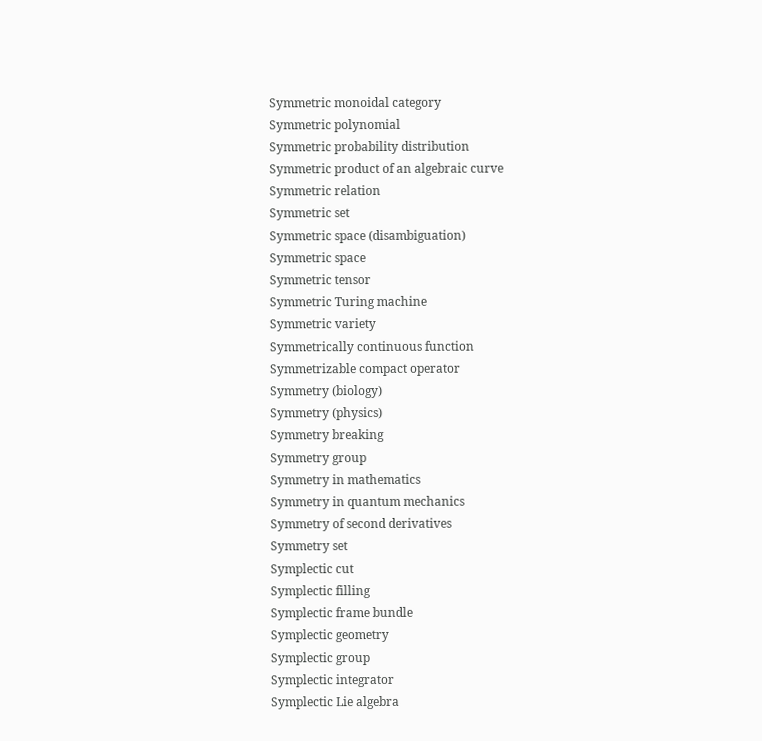Symmetric monoidal category
Symmetric polynomial
Symmetric probability distribution
Symmetric product of an algebraic curve
Symmetric relation
Symmetric set
Symmetric space (disambiguation)
Symmetric space
Symmetric tensor
Symmetric Turing machine
Symmetric variety
Symmetrically continuous function
Symmetrizable compact operator
Symmetry (biology)
Symmetry (physics)
Symmetry breaking
Symmetry group
Symmetry in mathematics
Symmetry in quantum mechanics
Symmetry of second derivatives
Symmetry set
Symplectic cut
Symplectic filling
Symplectic frame bundle
Symplectic geometry
Symplectic group
Symplectic integrator
Symplectic Lie algebra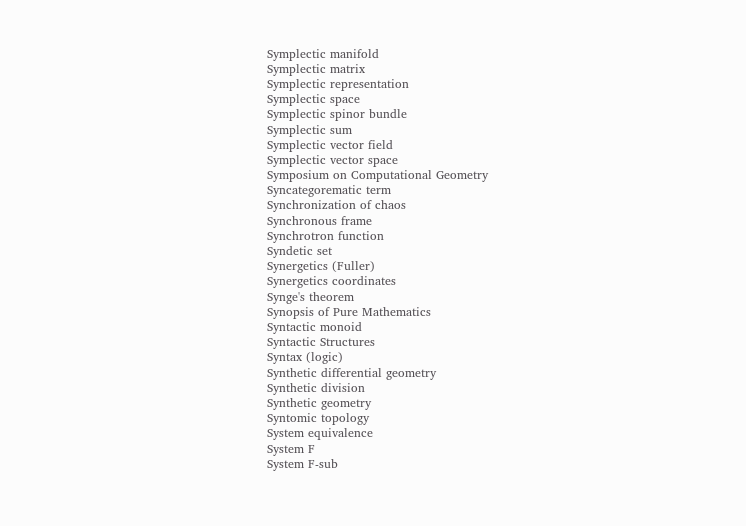Symplectic manifold
Symplectic matrix
Symplectic representation
Symplectic space
Symplectic spinor bundle
Symplectic sum
Symplectic vector field
Symplectic vector space
Symposium on Computational Geometry
Syncategorematic term
Synchronization of chaos
Synchronous frame
Synchrotron function
Syndetic set
Synergetics (Fuller)
Synergetics coordinates
Synge's theorem
Synopsis of Pure Mathematics
Syntactic monoid
Syntactic Structures
Syntax (logic)
Synthetic differential geometry
Synthetic division
Synthetic geometry
Syntomic topology
System equivalence
System F
System F-sub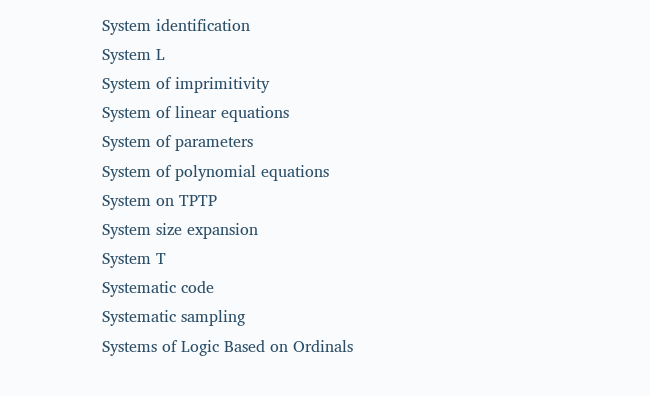System identification
System L
System of imprimitivity
System of linear equations
System of parameters
System of polynomial equations
System on TPTP
System size expansion
System T
Systematic code
Systematic sampling
Systems of Logic Based on Ordinals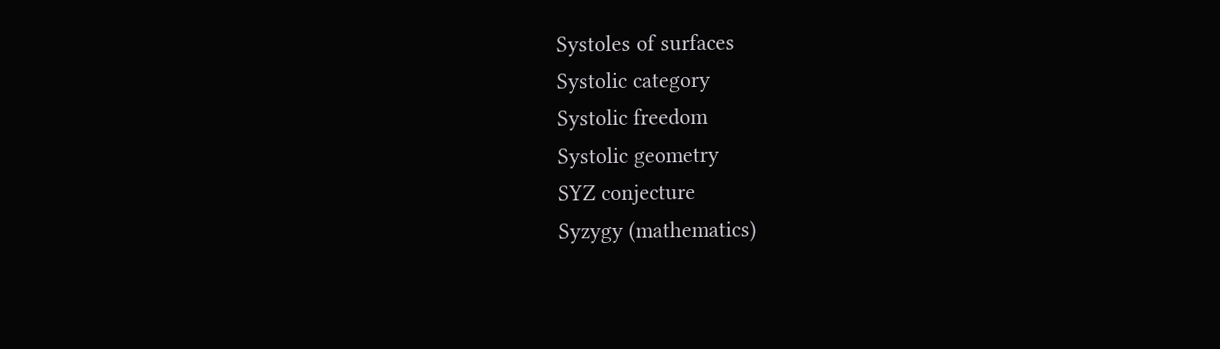Systoles of surfaces
Systolic category
Systolic freedom
Systolic geometry
SYZ conjecture
Syzygy (mathematics)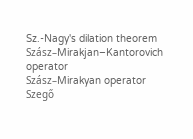Sz.-Nagy's dilation theorem
Szász–Mirakjan–Kantorovich operator
Szász–Mirakyan operator
Szegő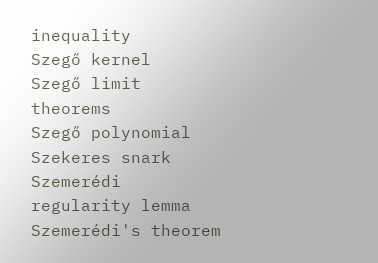inequality
Szegő kernel
Szegő limit theorems
Szegő polynomial
Szekeres snark
Szemerédi regularity lemma
Szemerédi's theorem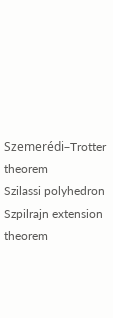Szemerédi–Trotter theorem
Szilassi polyhedron
Szpilrajn extension theorem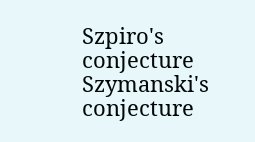Szpiro's conjecture
Szymanski's conjecture